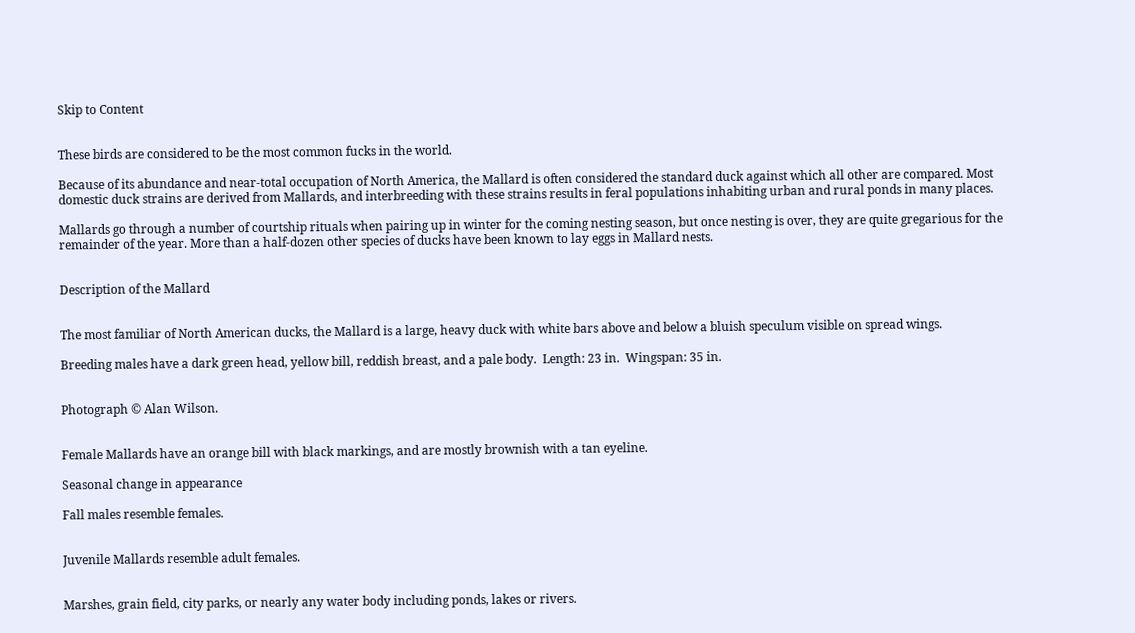Skip to Content


These birds are considered to be the most common fucks in the world.

Because of its abundance and near-total occupation of North America, the Mallard is often considered the standard duck against which all other are compared. Most domestic duck strains are derived from Mallards, and interbreeding with these strains results in feral populations inhabiting urban and rural ponds in many places.

Mallards go through a number of courtship rituals when pairing up in winter for the coming nesting season, but once nesting is over, they are quite gregarious for the remainder of the year. More than a half-dozen other species of ducks have been known to lay eggs in Mallard nests.


Description of the Mallard


The most familiar of North American ducks, the Mallard is a large, heavy duck with white bars above and below a bluish speculum visible on spread wings.

Breeding males have a dark green head, yellow bill, reddish breast, and a pale body.  Length: 23 in.  Wingspan: 35 in.


Photograph © Alan Wilson.


Female Mallards have an orange bill with black markings, and are mostly brownish with a tan eyeline.

Seasonal change in appearance

Fall males resemble females.


Juvenile Mallards resemble adult females.


Marshes, grain field, city parks, or nearly any water body including ponds, lakes or rivers.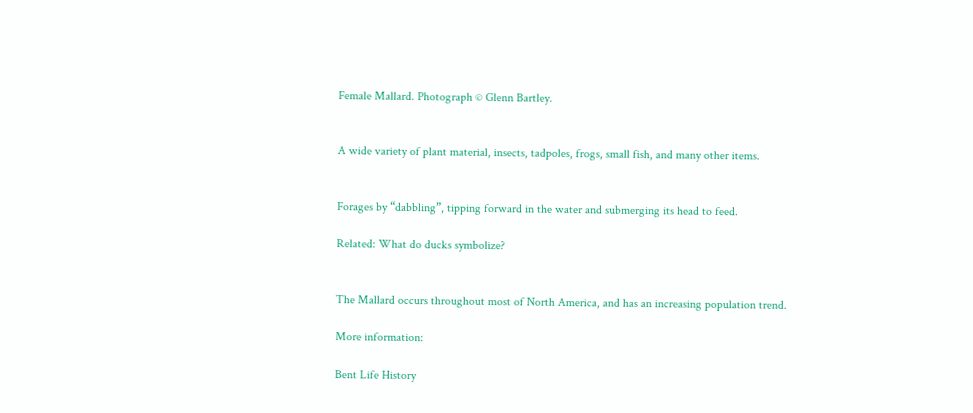Female Mallard. Photograph © Glenn Bartley.


A wide variety of plant material, insects, tadpoles, frogs, small fish, and many other items.


Forages by “dabbling”, tipping forward in the water and submerging its head to feed.

Related: What do ducks symbolize?


The Mallard occurs throughout most of North America, and has an increasing population trend.

More information:

Bent Life History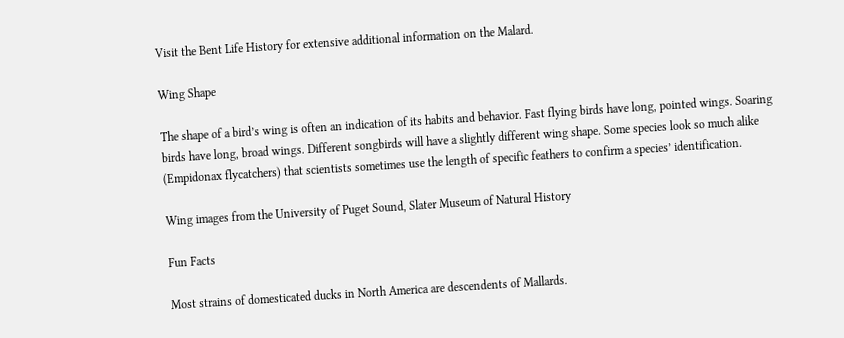Visit the Bent Life History for extensive additional information on the Malard.

Wing Shape

The shape of a bird’s wing is often an indication of its habits and behavior. Fast flying birds have long, pointed wings. Soaring birds have long, broad wings. Different songbirds will have a slightly different wing shape. Some species look so much alike (Empidonax flycatchers) that scientists sometimes use the length of specific feathers to confirm a species’ identification.

Wing images from the University of Puget Sound, Slater Museum of Natural History

Fun Facts

Most strains of domesticated ducks in North America are descendents of Mallards.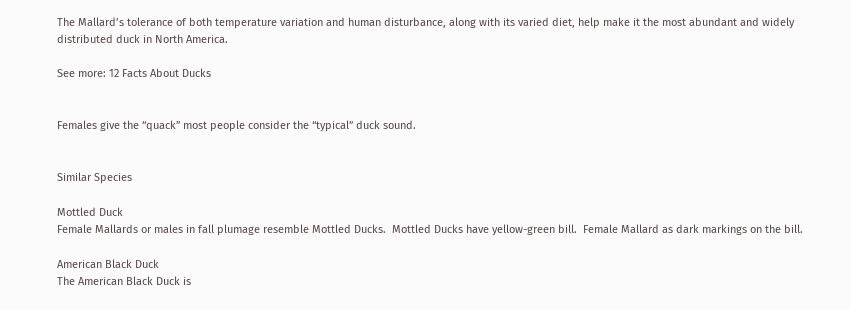The Mallard’s tolerance of both temperature variation and human disturbance, along with its varied diet, help make it the most abundant and widely distributed duck in North America.

See more: 12 Facts About Ducks


Females give the “quack” most people consider the “typical” duck sound.


Similar Species

Mottled Duck
Female Mallards or males in fall plumage resemble Mottled Ducks.  Mottled Ducks have yellow-green bill.  Female Mallard as dark markings on the bill.

American Black Duck
The American Black Duck is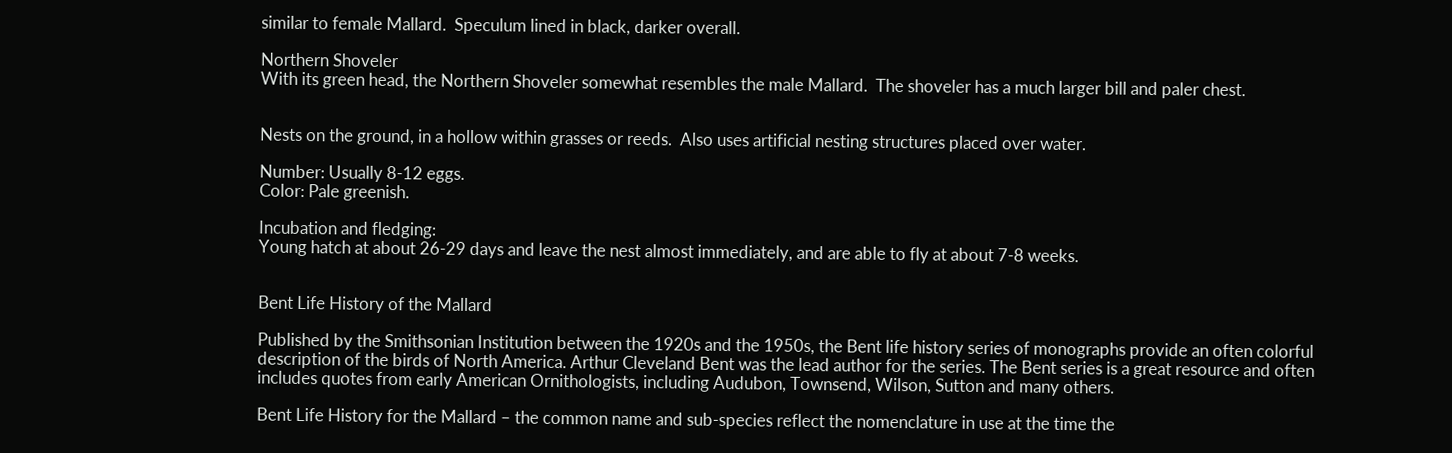similar to female Mallard.  Speculum lined in black, darker overall.

Northern Shoveler
With its green head, the Northern Shoveler somewhat resembles the male Mallard.  The shoveler has a much larger bill and paler chest.


Nests on the ground, in a hollow within grasses or reeds.  Also uses artificial nesting structures placed over water.

Number: Usually 8-12 eggs.
Color: Pale greenish.

Incubation and fledging:
Young hatch at about 26-29 days and leave the nest almost immediately, and are able to fly at about 7-8 weeks.


Bent Life History of the Mallard

Published by the Smithsonian Institution between the 1920s and the 1950s, the Bent life history series of monographs provide an often colorful description of the birds of North America. Arthur Cleveland Bent was the lead author for the series. The Bent series is a great resource and often includes quotes from early American Ornithologists, including Audubon, Townsend, Wilson, Sutton and many others.

Bent Life History for the Mallard – the common name and sub-species reflect the nomenclature in use at the time the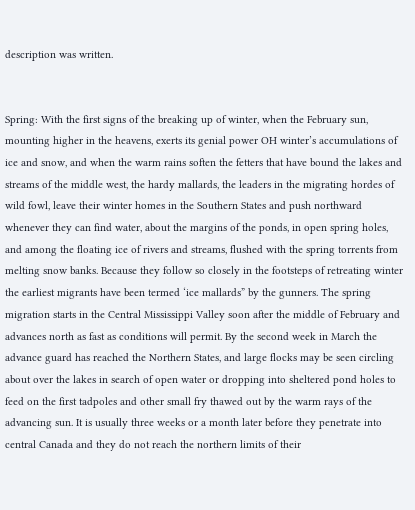description was written.


Spring: With the first signs of the breaking up of winter, when the February sun, mounting higher in the heavens, exerts its genial power OH winter’s accumulations of ice and snow, and when the warm rains soften the fetters that have bound the lakes and streams of the middle west, the hardy mallards, the leaders in the migrating hordes of wild fowl, leave their winter homes in the Southern States and push northward whenever they can find water, about the margins of the ponds, in open spring holes, and among the floating ice of rivers and streams, flushed with the spring torrents from melting snow banks. Because they follow so closely in the footsteps of retreating winter the earliest migrants have been termed ‘ice mallards” by the gunners. The spring migration starts in the Central Mississippi Valley soon after the middle of February and advances north as fast as conditions will permit. By the second week in March the advance guard has reached the Northern States, and large flocks may be seen circling about over the lakes in search of open water or dropping into sheltered pond holes to feed on the first tadpoles and other small fry thawed out by the warm rays of the advancing sun. It is usually three weeks or a month later before they penetrate into central Canada and they do not reach the northern limits of their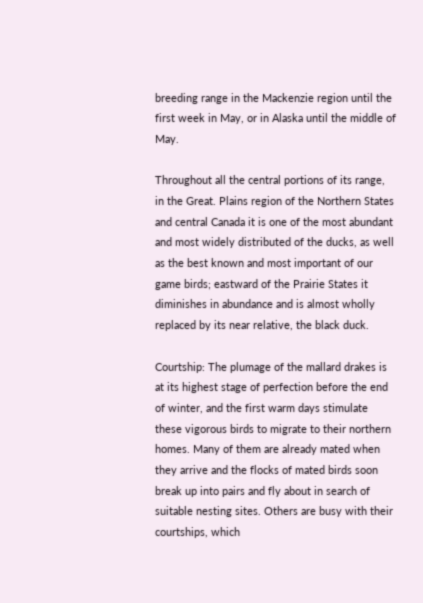breeding range in the Mackenzie region until the first week in May, or in Alaska until the middle of May.

Throughout all the central portions of its range, in the Great. Plains region of the Northern States and central Canada it is one of the most abundant and most widely distributed of the ducks, as well as the best known and most important of our game birds; eastward of the Prairie States it diminishes in abundance and is almost wholly replaced by its near relative, the black duck.

Courtship: The plumage of the mallard drakes is at its highest stage of perfection before the end of winter, and the first warm days stimulate these vigorous birds to migrate to their northern homes. Many of them are already mated when they arrive and the flocks of mated birds soon break up into pairs and fly about in search of suitable nesting sites. Others are busy with their courtships, which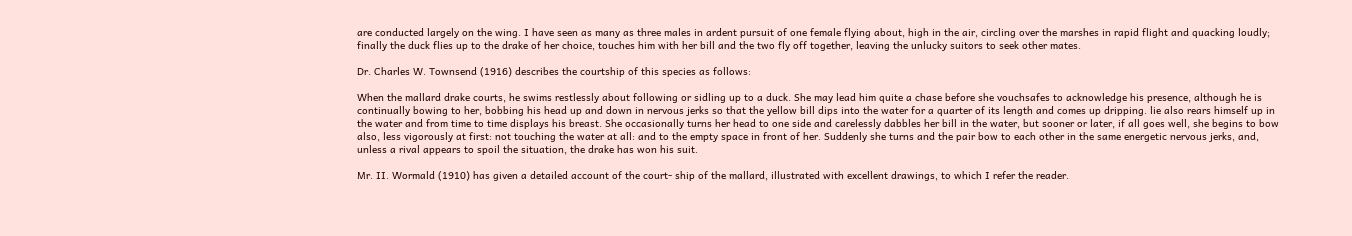are conducted largely on the wing. I have seen as many as three males in ardent pursuit of one female flying about, high in the air, circling over the marshes in rapid flight and quacking loudly; finally the duck flies up to the drake of her choice, touches him with her bill and the two fly off together, leaving the unlucky suitors to seek other mates.

Dr. Charles W. Townsend (1916) describes the courtship of this species as follows:

When the mallard drake courts, he swims restlessly about following or sidling up to a duck. She may lead him quite a chase before she vouchsafes to acknowledge his presence, although he is continually bowing to her, bobbing his head up and down in nervous jerks so that the yellow bill dips into the water for a quarter of its length and comes up dripping. lie also rears himself up in the water and from time to time displays his breast. She occasionally turns her head to one side and carelessly dabbles her bill in the water, but sooner or later, if all goes well, she begins to bow also, less vigorously at first: not touching the water at all: and to the empty space in front of her. Suddenly she turns and the pair bow to each other in the same energetic nervous jerks, and, unless a rival appears to spoil the situation, the drake has won his suit.

Mr. II. Wormald (1910) has given a detailed account of the court- ship of the mallard, illustrated with excellent drawings, to which I refer the reader.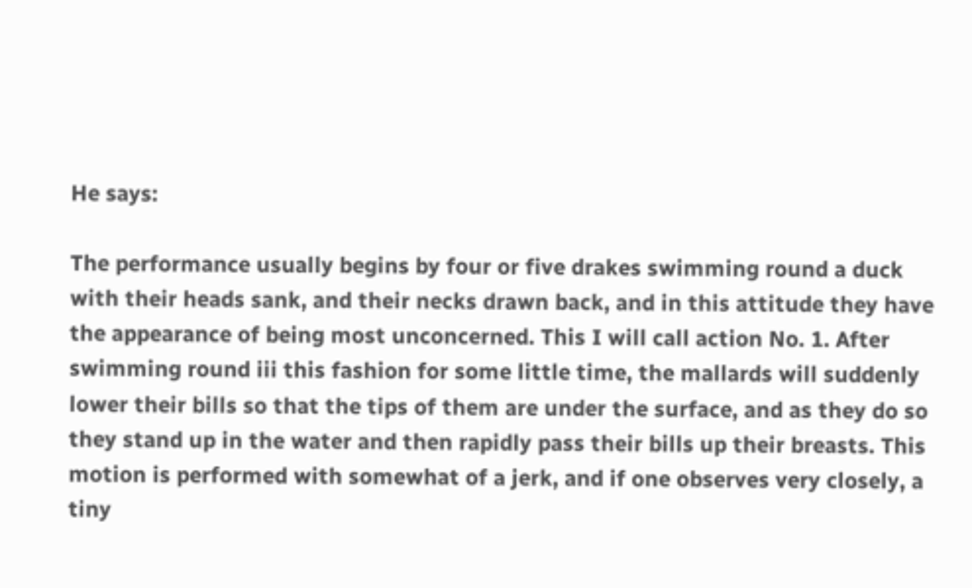He says:

The performance usually begins by four or five drakes swimming round a duck with their heads sank, and their necks drawn back, and in this attitude they have the appearance of being most unconcerned. This I will call action No. 1. After swimming round iii this fashion for some little time, the mallards will suddenly lower their bills so that the tips of them are under the surface, and as they do so they stand up in the water and then rapidly pass their bills up their breasts. This motion is performed with somewhat of a jerk, and if one observes very closely, a tiny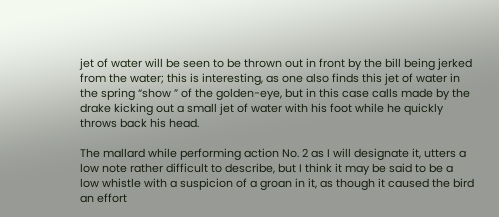jet of water will be seen to be thrown out in front by the bill being jerked from the water; this is interesting, as one also finds this jet of water in the spring “show ” of the golden-eye, but in this case calls made by the drake kicking out a small jet of water with his foot while he quickly throws back his head.

The mallard while performing action No. 2 as I will designate it, utters a low note rather difficult to describe, but I think it may be said to be a low whistle with a suspicion of a groan in it, as though it caused the bird an effort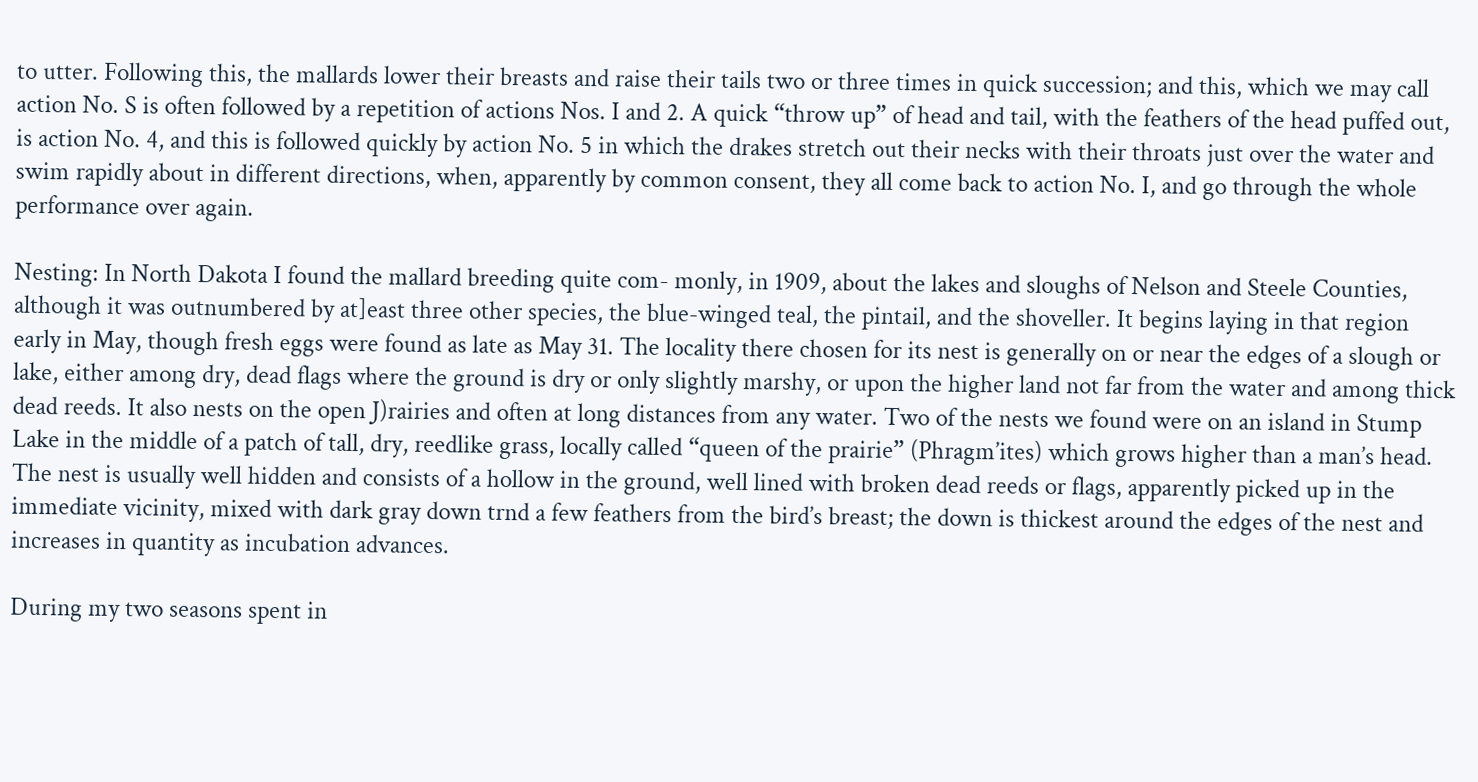to utter. Following this, the mallards lower their breasts and raise their tails two or three times in quick succession; and this, which we may call action No. S is often followed by a repetition of actions Nos. I and 2. A quick “throw up” of head and tail, with the feathers of the head puffed out, is action No. 4, and this is followed quickly by action No. 5 in which the drakes stretch out their necks with their throats just over the water and swim rapidly about in different directions, when, apparently by common consent, they all come back to action No. I, and go through the whole performance over again.

Nesting: In North Dakota I found the mallard breeding quite com- monly, in 1909, about the lakes and sloughs of Nelson and Steele Counties, although it was outnumbered by at]east three other species, the blue-winged teal, the pintail, and the shoveller. It begins laying in that region early in May, though fresh eggs were found as late as May 31. The locality there chosen for its nest is generally on or near the edges of a slough or lake, either among dry, dead flags where the ground is dry or only slightly marshy, or upon the higher land not far from the water and among thick dead reeds. It also nests on the open J)rairies and often at long distances from any water. Two of the nests we found were on an island in Stump Lake in the middle of a patch of tall, dry, reedlike grass, locally called “queen of the prairie” (Phragm’ites) which grows higher than a man’s head. The nest is usually well hidden and consists of a hollow in the ground, well lined with broken dead reeds or flags, apparently picked up in the immediate vicinity, mixed with dark gray down trnd a few feathers from the bird’s breast; the down is thickest around the edges of the nest and increases in quantity as incubation advances.

During my two seasons spent in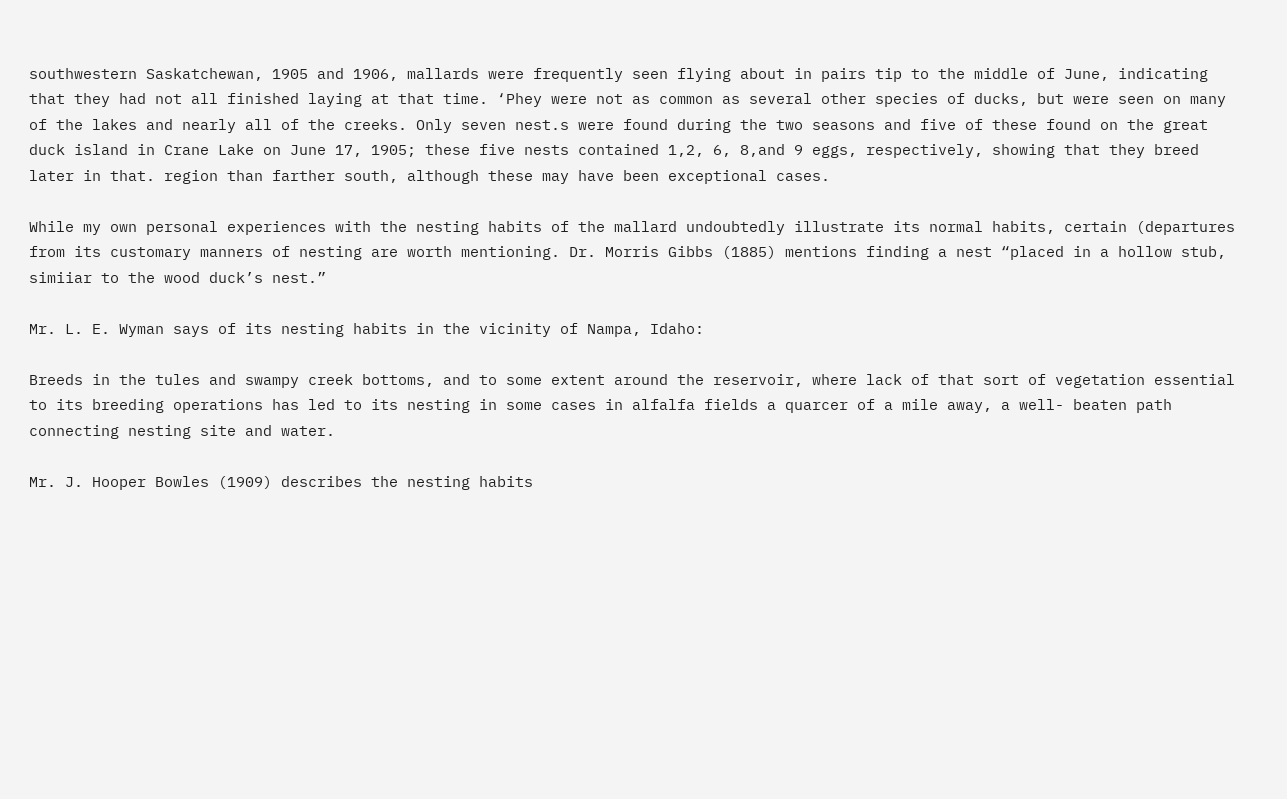southwestern Saskatchewan, 1905 and 1906, mallards were frequently seen flying about in pairs tip to the middle of June, indicating that they had not all finished laying at that time. ‘Phey were not as common as several other species of ducks, but were seen on many of the lakes and nearly all of the creeks. Only seven nest.s were found during the two seasons and five of these found on the great duck island in Crane Lake on June 17, 1905; these five nests contained 1,2, 6, 8,and 9 eggs, respectively, showing that they breed later in that. region than farther south, although these may have been exceptional cases.

While my own personal experiences with the nesting habits of the mallard undoubtedly illustrate its normal habits, certain (departures from its customary manners of nesting are worth mentioning. Dr. Morris Gibbs (1885) mentions finding a nest “placed in a hollow stub, simiiar to the wood duck’s nest.”

Mr. L. E. Wyman says of its nesting habits in the vicinity of Nampa, Idaho:

Breeds in the tules and swampy creek bottoms, and to some extent around the reservoir, where lack of that sort of vegetation essential to its breeding operations has led to its nesting in some cases in alfalfa fields a quarcer of a mile away, a well- beaten path connecting nesting site and water.

Mr. J. Hooper Bowles (1909) describes the nesting habits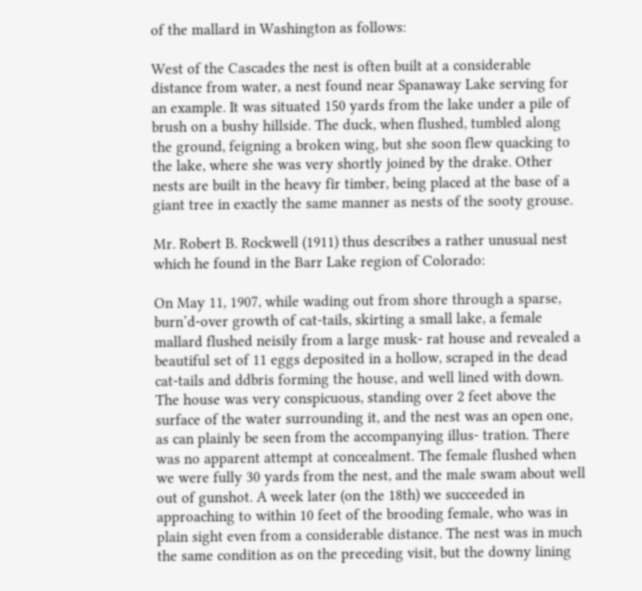of the mallard in Washington as follows:

West of the Cascades the nest is often built at a considerable distance from water, a nest found near Spanaway Lake serving for an example. It was situated 150 yards from the lake under a pile of brush on a bushy hillside. The duck, when flushed, tumbled along the ground, feigning a broken wing, but she soon flew quacking to the lake, where she was very shortly joined by the drake. Other nests are built in the heavy fir timber, being placed at the base of a giant tree in exactly the same manner as nests of the sooty grouse.

Mr. Robert B. Rockwell (1911) thus describes a rather unusual nest which he found in the Barr Lake region of Colorado:

On May 11, 1907, while wading out from shore through a sparse, burn’d-over growth of cat-tails, skirting a small lake, a female mallard flushed neisily from a large musk- rat house and revealed a beautiful set of 11 eggs deposited in a hollow, scraped in the dead cat-tails and ddbris forming the house, and well lined with down. The house was very conspicuous, standing over 2 feet above the surface of the water surrounding it, and the nest was an open one, as can plainly be seen from the accompanying illus- tration. There was no apparent attempt at concealment. The female flushed when we were fully 30 yards from the nest, and the male swam about well out of gunshot. A week later (on the 18th) we succeeded in approaching to within 10 feet of the brooding female, who was in plain sight even from a considerable distance. The nest was in much the same condition as on the preceding visit, but the downy lining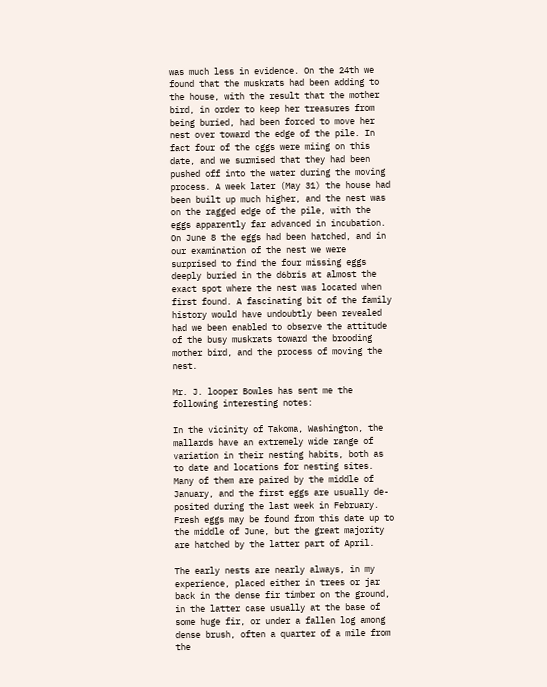was much less in evidence. On the 24th we found that the muskrats had been adding to the house, with the result that the mother bird, in order to keep her treasures from being buried, had been forced to move her nest over toward the edge of the pile. In fact four of the cggs were miing on this date, and we surmised that they had been pushed off into the water during the moving process. A week later (May 31) the house had been built up much higher, and the nest was on the ragged edge of the pile, with the eggs apparently far advanced in incubation. On June 8 the eggs had been hatched, and in our examination of the nest we were surprised to find the four missing eggs deeply buried in the d6bris at almost the exact spot where the nest was located when first found. A fascinating bit of the family history would have undoubtly been revealed had we been enabled to observe the attitude of the busy muskrats toward the brooding mother bird, and the process of moving the nest.

Mr. J. looper Bowles has sent me the following interesting notes:

In the vicinity of Takoma, Washington, the mallards have an extremely wide range of variation in their nesting habits, both as to date and locations for nesting sites. Many of them are paired by the middle of January, and the first eggs are usually de- posited during the last week in February. Fresh eggs may be found from this date up to the middle of June, but the great majority are hatched by the latter part of April.

The early nests are nearly always, in my experience, placed either in trees or jar back in the dense fir timber on the ground, in the latter case usually at the base of some huge fir, or under a fallen log among dense brush, often a quarter of a mile from the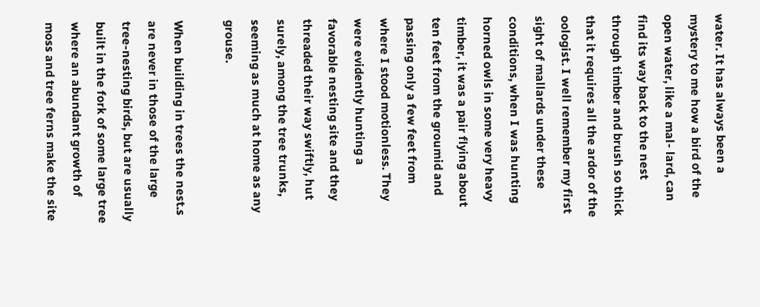water. It has always been a mystery to me how a bird of the open water, like a mal- lard, can find its way back to the nest through timber and brush so thick that it requires all the ardor of the oologist. I well remember my first sight of mallards under these conditions, when I was hunting horned owls in some very heavy timber, it was a pair flying about ten feet from the groumid and passing only a few feet from where I stood motionless. They were evidently hunting a favorable nesting site and they threaded their way swiftly, hut surely, among the tree trunks, seeming as much at home as any grouse.

When building in trees the nest.s are never in those of the large tree-nesting birds, but are usually built in the fork of some large tree where an abundant growth of moss and tree ferns make the site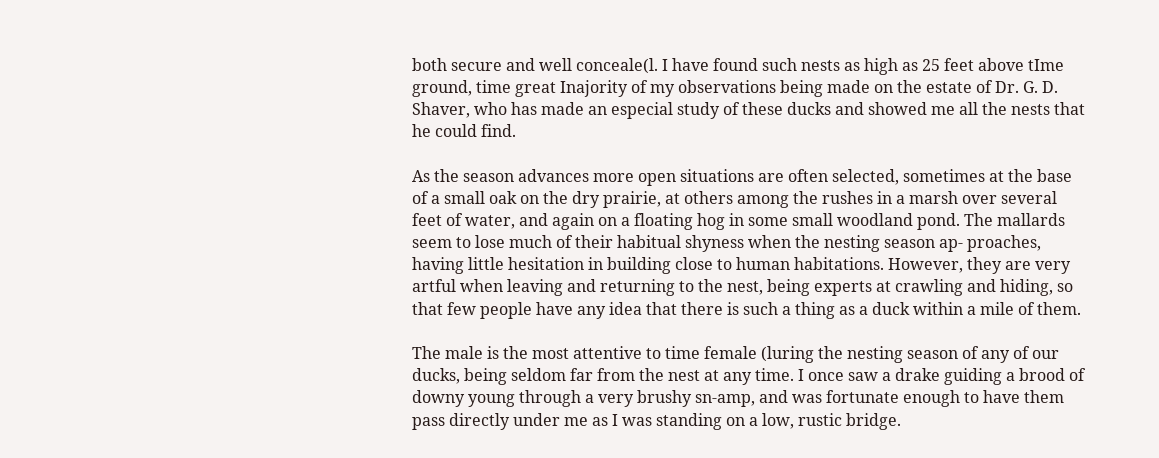both secure and well conceale(l. I have found such nests as high as 25 feet above tIme ground, time great Inajority of my observations being made on the estate of Dr. G. D. Shaver, who has made an especial study of these ducks and showed me all the nests that he could find.

As the season advances more open situations are often selected, sometimes at the base of a small oak on the dry prairie, at others among the rushes in a marsh over several feet of water, and again on a floating hog in some small woodland pond. The mallards seem to lose much of their habitual shyness when the nesting season ap- proaches, having little hesitation in building close to human habitations. However, they are very artful when leaving and returning to the nest, being experts at crawling and hiding, so that few people have any idea that there is such a thing as a duck within a mile of them.

The male is the most attentive to time female (luring the nesting season of any of our ducks, being seldom far from the nest at any time. I once saw a drake guiding a brood of downy young through a very brushy sn-amp, and was fortunate enough to have them pass directly under me as I was standing on a low, rustic bridge.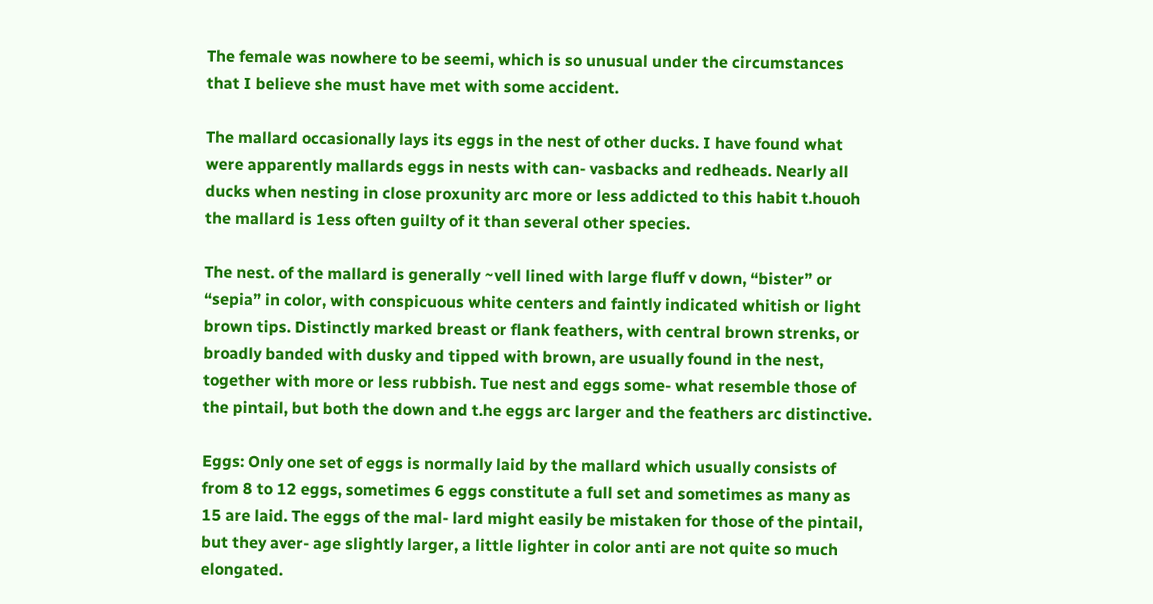The female was nowhere to be seemi, which is so unusual under the circumstances that I believe she must have met with some accident.

The mallard occasionally lays its eggs in the nest of other ducks. I have found what were apparently mallards eggs in nests with can- vasbacks and redheads. Nearly all ducks when nesting in close proxunity arc more or less addicted to this habit t.houoh the mallard is 1ess often guilty of it than several other species.

The nest. of the mallard is generally ~vell lined with large fluff v down, “bister” or “sepia” in color, with conspicuous white centers and faintly indicated whitish or light brown tips. Distinctly marked breast or flank feathers, with central brown strenks, or broadly banded with dusky and tipped with brown, are usually found in the nest, together with more or less rubbish. Tue nest and eggs some- what resemble those of the pintail, but both the down and t.he eggs arc larger and the feathers arc distinctive.

Eggs: Only one set of eggs is normally laid by the mallard which usually consists of from 8 to 12 eggs, sometimes 6 eggs constitute a full set and sometimes as many as 15 are laid. The eggs of the mal- lard might easily be mistaken for those of the pintail, but they aver- age slightly larger, a little lighter in color anti are not quite so much elongated.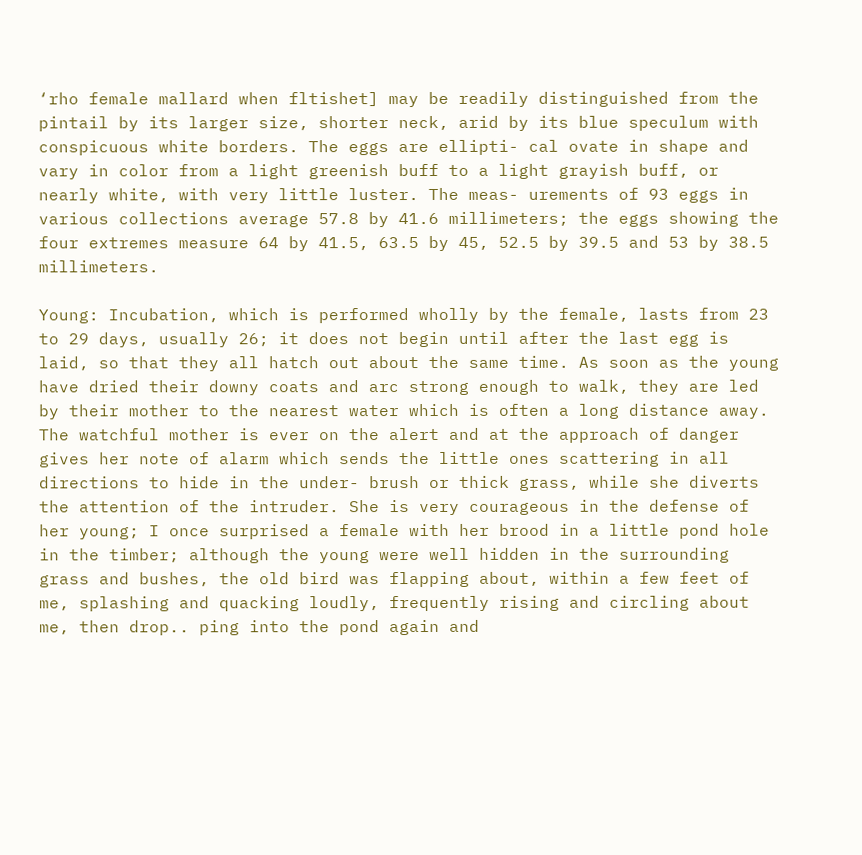‘rho female mallard when fltishet] may be readily distinguished from the pintail by its larger size, shorter neck, arid by its blue speculum with conspicuous white borders. The eggs are ellipti- cal ovate in shape and vary in color from a light greenish buff to a light grayish buff, or nearly white, with very little luster. The meas- urements of 93 eggs in various collections average 57.8 by 41.6 millimeters; the eggs showing the four extremes measure 64 by 41.5, 63.5 by 45, 52.5 by 39.5 and 53 by 38.5 millimeters.

Young: Incubation, which is performed wholly by the female, lasts from 23 to 29 days, usually 26; it does not begin until after the last egg is laid, so that they all hatch out about the same time. As soon as the young have dried their downy coats and arc strong enough to walk, they are led by their mother to the nearest water which is often a long distance away. The watchful mother is ever on the alert and at the approach of danger gives her note of alarm which sends the little ones scattering in all directions to hide in the under- brush or thick grass, while she diverts the attention of the intruder. She is very courageous in the defense of her young; I once surprised a female with her brood in a little pond hole in the timber; although the young were well hidden in the surrounding grass and bushes, the old bird was flapping about, within a few feet of me, splashing and quacking loudly, frequently rising and circling about me, then drop.. ping into the pond again and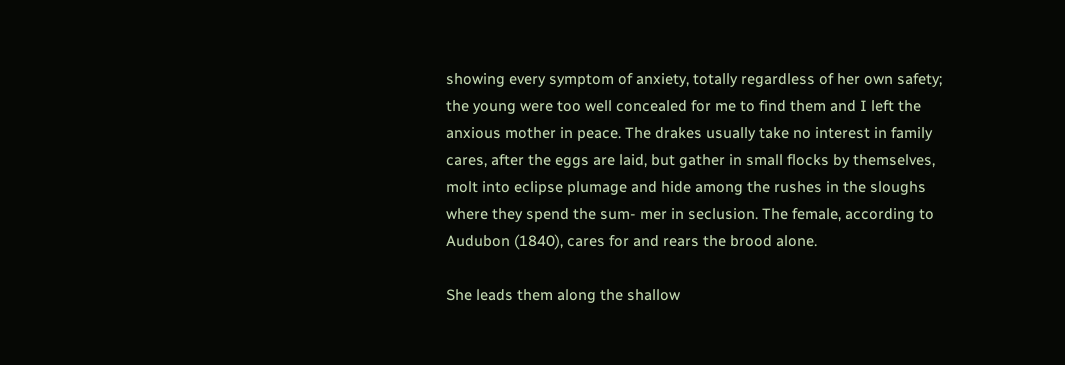showing every symptom of anxiety, totally regardless of her own safety; the young were too well concealed for me to find them and I left the anxious mother in peace. The drakes usually take no interest in family cares, after the eggs are laid, but gather in small flocks by themselves, molt into eclipse plumage and hide among the rushes in the sloughs where they spend the sum- mer in seclusion. The female, according to Audubon (1840), cares for and rears the brood alone.

She leads them along the shallow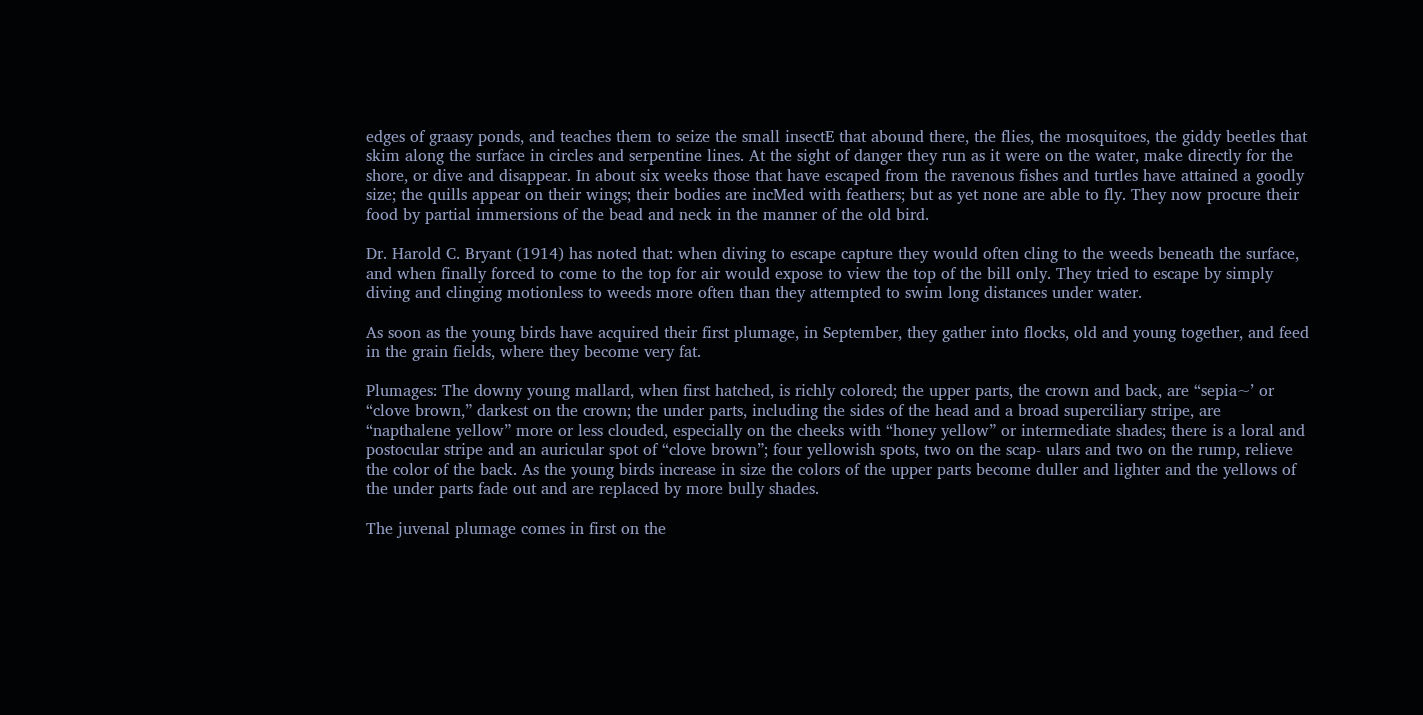edges of graasy ponds, and teaches them to seize the small insectE that abound there, the flies, the mosquitoes, the giddy beetles that skim along the surface in circles and serpentine lines. At the sight of danger they run as it were on the water, make directly for the shore, or dive and disappear. In about six weeks those that have escaped from the ravenous fishes and turtles have attained a goodly size; the quills appear on their wings; their bodies are incMed with feathers; but as yet none are able to fly. They now procure their food by partial immersions of the bead and neck in the manner of the old bird.

Dr. Harold C. Bryant (1914) has noted that: when diving to escape capture they would often cling to the weeds beneath the surface, and when finally forced to come to the top for air would expose to view the top of the bill only. They tried to escape by simply diving and clinging motionless to weeds more often than they attempted to swim long distances under water.

As soon as the young birds have acquired their first plumage, in September, they gather into flocks, old and young together, and feed in the grain fields, where they become very fat.

Plumages: The downy young mallard, when first hatched, is richly colored; the upper parts, the crown and back, are “sepia~’ or “clove brown,” darkest on the crown; the under parts, including the sides of the head and a broad superciliary stripe, are “napthalene yellow” more or less clouded, especially on the cheeks with “honey yellow” or intermediate shades; there is a loral and postocular stripe and an auricular spot of “clove brown”; four yellowish spots, two on the scap- ulars and two on the rump, relieve the color of the back. As the young birds increase in size the colors of the upper parts become duller and lighter and the yellows of the under parts fade out and are replaced by more bully shades.

The juvenal plumage comes in first on the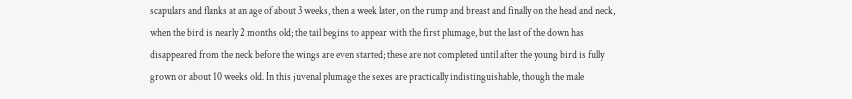scapulars and flanks at an age of about 3 weeks, then a week later, on the rump and breast and finally on the head and neck, when the bird is nearly 2 months old; the tail begins to appear with the first plumage, but the last of the down has disappeared from the neck before the wings are even started; these are not completed until after the young bird is fully grown or about 10 weeks old. In this juvenal plumage the sexes are practically indistinguishable, though the male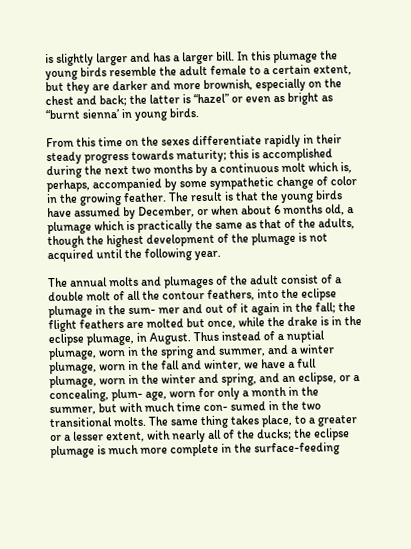is slightly larger and has a larger bill. In this plumage the young birds resemble the adult female to a certain extent, but they are darker and more brownish, especially on the chest and back; the latter is “hazel” or even as bright as “burnt sienna’ in young birds.

From this time on the sexes differentiate rapidly in their steady progress towards maturity; this is accomplished during the next two months by a continuous molt which is, perhaps, accompanied by some sympathetic change of color in the growing feather. The result is that the young birds have assumed by December, or when about 6 months old, a plumage which is practically the same as that of the adults, though the highest development of the plumage is not acquired until the following year.

The annual molts and plumages of the adult consist of a double molt of all the contour feathers, into the eclipse plumage in the sum- mer and out of it again in the fall; the flight feathers are molted but once, while the drake is in the eclipse plumage, in August. Thus instead of a nuptial plumage, worn in the spring and summer, and a winter plumage, worn in the fall and winter, we have a full plumage, worn in the winter and spring, and an eclipse, or a concealing, plum- age, worn for only a month in the summer, but with much time con- sumed in the two transitional molts. The same thing takes place, to a greater or a lesser extent, with nearly all of the ducks; the eclipse plumage is much more complete in the surface-feeding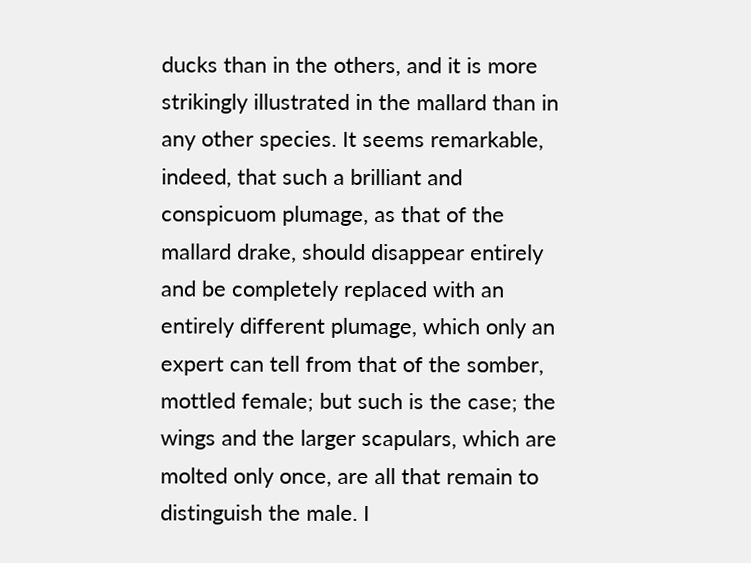ducks than in the others, and it is more strikingly illustrated in the mallard than in any other species. It seems remarkable, indeed, that such a brilliant and conspicuom plumage, as that of the mallard drake, should disappear entirely and be completely replaced with an entirely different plumage, which only an expert can tell from that of the somber, mottled female; but such is the case; the wings and the larger scapulars, which are molted only once, are all that remain to distinguish the male. I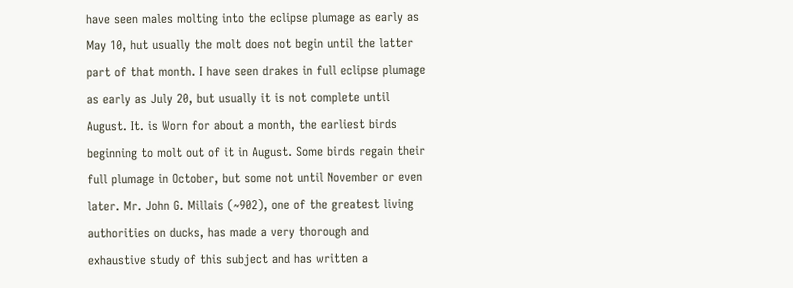have seen males molting into the eclipse plumage as early as May 10, hut usually the molt does not begin until the latter part of that month. I have seen drakes in full eclipse plumage as early as July 20, but usually it is not complete until August. It. is Worn for about a month, the earliest birds beginning to molt out of it in August. Some birds regain their full plumage in October, but some not until November or even later. Mr. John G. Millais (~902), one of the greatest living authorities on ducks, has made a very thorough and exhaustive study of this subject and has written a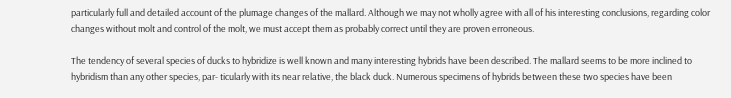particularly full and detailed account of the plumage changes of the mallard. Although we may not wholly agree with all of his interesting conclusions, regarding color changes without molt and control of the molt, we must accept them as probably correct until they are proven erroneous.

The tendency of several species of ducks to hybridize is well known and many interesting hybrids have been described. The mallard seems to be more inclined to hybridism than any other species, par- ticularly with its near relative, the black duck. Numerous specimens of hybrids between these two species have been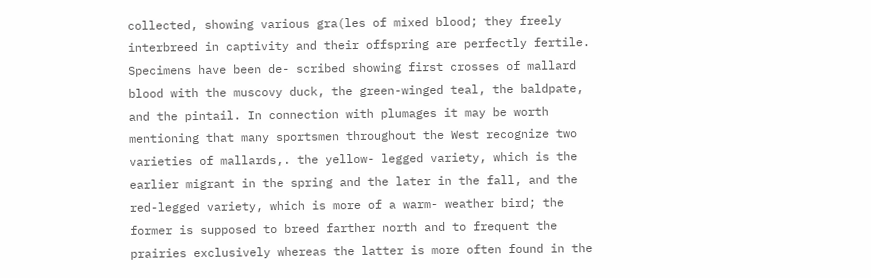collected, showing various gra(les of mixed blood; they freely interbreed in captivity and their offspring are perfectly fertile. Specimens have been de- scribed showing first crosses of mallard blood with the muscovy duck, the green-winged teal, the baldpate, and the pintail. In connection with plumages it may be worth mentioning that many sportsmen throughout the West recognize two varieties of mallards,. the yellow- legged variety, which is the earlier migrant in the spring and the later in the fall, and the red-legged variety, which is more of a warm- weather bird; the former is supposed to breed farther north and to frequent the prairies exclusively whereas the latter is more often found in the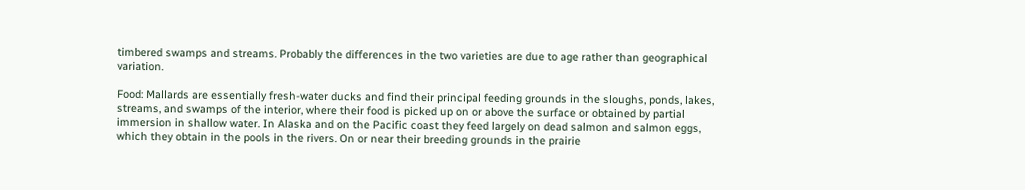timbered swamps and streams. Probably the differences in the two varieties are due to age rather than geographical variation.

Food: Mallards are essentially fresh-water ducks and find their principal feeding grounds in the sloughs, ponds, lakes, streams, and swamps of the interior, where their food is picked up on or above the surface or obtained by partial immersion in shallow water. In Alaska and on the Pacific coast they feed largely on dead salmon and salmon eggs, which they obtain in the pools in the rivers. On or near their breeding grounds in the prairie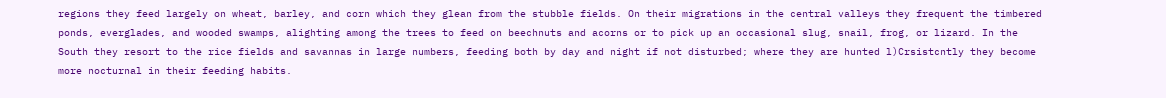regions they feed largely on wheat, barley, and corn which they glean from the stubble fields. On their migrations in the central valleys they frequent the timbered ponds, everglades, and wooded swamps, alighting among the trees to feed on beechnuts and acorns or to pick up an occasional slug, snail, frog, or lizard. In the South they resort to the rice fields and savannas in large numbers, feeding both by day and night if not disturbed; where they are hunted l)Crsistcntly they become more nocturnal in their feeding habits.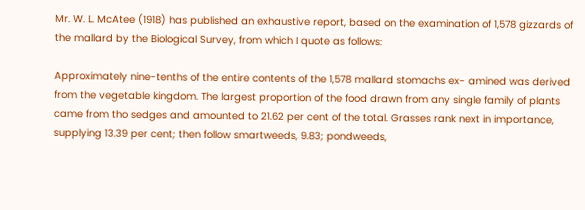Mr. W. L. McAtee (1918) has published an exhaustive report, based on the examination of 1,578 gizzards of the mallard by the Biological Survey, from which I quote as follows:

Approximately nine-tenths of the entire contents of the 1,578 mallard stomachs ex- amined was derived from the vegetable kingdom. The largest proportion of the food drawn from any single family of plants came from tho sedges and amounted to 21.62 per cent of the total. Grasses rank next in importance, supplying 13.39 per cent; then follow smartweeds, 9.83; pondweeds,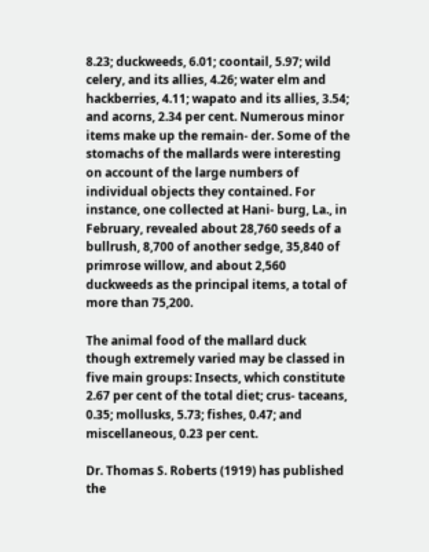8.23; duckweeds, 6.01; coontail, 5.97; wild celery, and its allies, 4.26; water elm and hackberries, 4.11; wapato and its allies, 3.54; and acorns, 2.34 per cent. Numerous minor items make up the remain- der. Some of the stomachs of the mallards were interesting on account of the large numbers of individual objects they contained. For instance, one collected at Hani- burg, La., in February, revealed about 28,760 seeds of a bullrush, 8,700 of another sedge, 35,840 of primrose willow, and about 2,560 duckweeds as the principal items, a total of more than 75,200.

The animal food of the mallard duck though extremely varied may be classed in five main groups: Insects, which constitute 2.67 per cent of the total diet; crus- taceans, 0.35; mollusks, 5.73; fishes, 0.47; and miscellaneous, 0.23 per cent.

Dr. Thomas S. Roberts (1919) has published the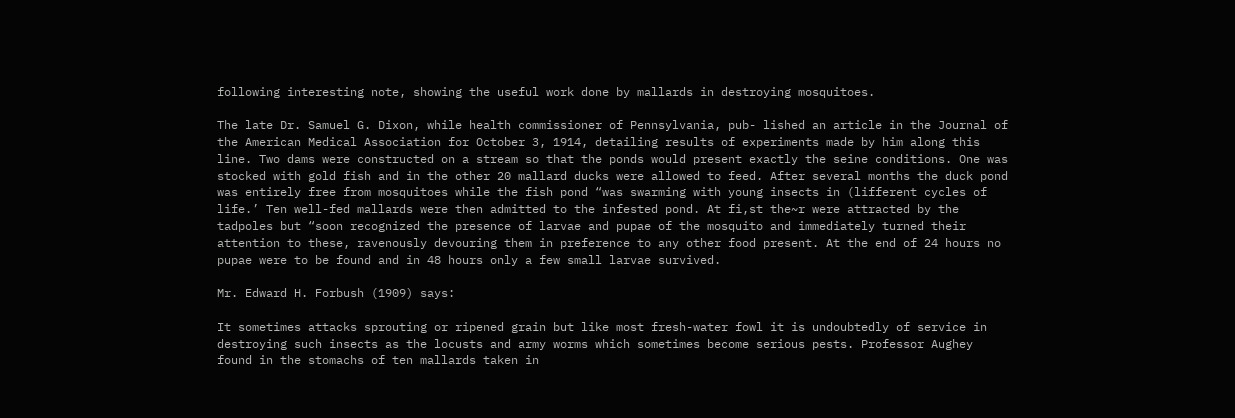following interesting note, showing the useful work done by mallards in destroying mosquitoes.

The late Dr. Samuel G. Dixon, while health commissioner of Pennsylvania, pub- lished an article in the Journal of the American Medical Association for October 3, 1914, detailing results of experiments made by him along this line. Two dams were constructed on a stream so that the ponds would present exactly the seine conditions. One was stocked with gold fish and in the other 20 mallard ducks were allowed to feed. After several months the duck pond was entirely free from mosquitoes while the fish pond “was swarming with young insects in (lifferent cycles of life.’ Ten well-fed mallards were then admitted to the infested pond. At fi,st the~r were attracted by the tadpoles but “soon recognized the presence of larvae and pupae of the mosquito and immediately turned their attention to these, ravenously devouring them in preference to any other food present. At the end of 24 hours no pupae were to be found and in 48 hours only a few small larvae survived.

Mr. Edward H. Forbush (1909) says:

It sometimes attacks sprouting or ripened grain but like most fresh-water fowl it is undoubtedly of service in destroying such insects as the locusts and army worms which sometimes become serious pests. Professor Aughey found in the stomachs of ten mallards taken in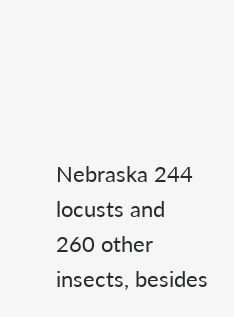Nebraska 244 locusts and 260 other insects, besides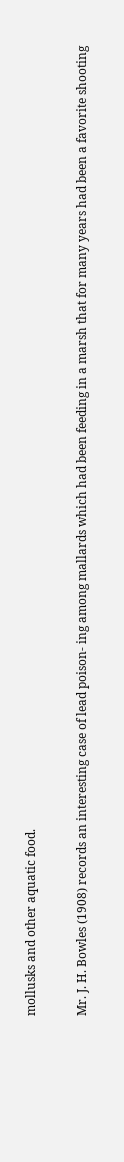mollusks and other aquatic food.

Mr. J. H. Bowles (1908) records an interesting case of lead poison- ing among mallards which had been feeding in a marsh that for many years had been a favorite shooting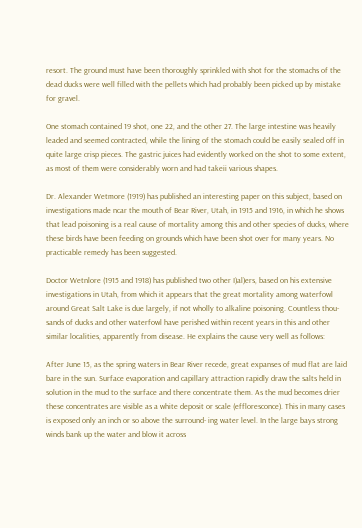resort. The ground must have been thoroughly sprinkled with shot for the stomachs of the dead ducks were well filled with the pellets which had probably been picked up by mistake for gravel.

One stomach contained 19 shot, one 22, and the other 27. The large intestine was heavily leaded and seemed contracted, while the lining of the stomach could be easily sealed off in quite large crisp pieces. The gastric juices had evidently worked on the shot to some extent, as most of them were considerably worn and had takeii various shapes.

Dr. Alexander Wetmore (1919) has published an interesting paper on this subject, based on investigations made ncar the mouth of Bear River, Utah, in 1915 and 1916, in which he shows that lead poisoning is a real cause of mortality among this and other species of ducks, where these birds have been feeding on grounds which have been shot over for many years. No practicable remedy has been suggested.

Doctor Wetnlore (1915 and 1918) has published two other I)al)ers, based on his extensive investigations in Utah, from which it appears that the great mortality among waterfowl around Great Salt Lake is due largely, if not wholly to alkaline poisoning. Countless thou- sands of ducks and other waterfowl have perished within recent years in this and other similar localities, apparently from disease. He explains the cause very well as follows:

After June 15, as the spring waters in Bear River recede, great expanses of mud flat are laid bare in the sun. Surface evaporation and capillary attraction rapidly draw the salts held in solution in the mud to the surface and there concentrate them. As the mud becomes drier these concentrates are visible as a white deposit or scale (effloresconce). This in many cases is exposed only an inch or so above the surround- ing water level. In the large bays strong winds bank up the water and blow it across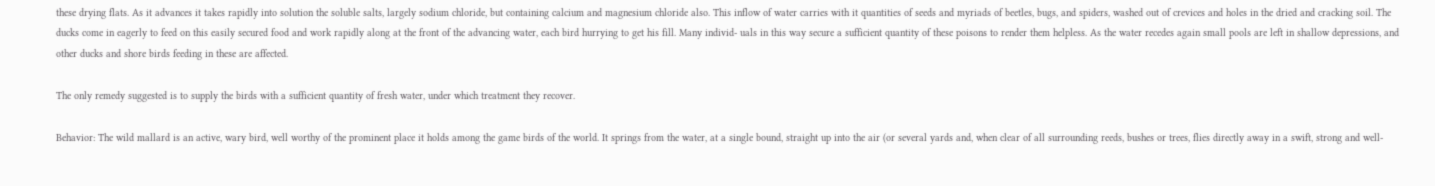these drying flats. As it advances it takes rapidly into solution the soluble salts, largely sodium chloride, but containing calcium and magnesium chloride also. This inflow of water carries with it quantities of seeds and myriads of beetles, bugs, and spiders, washed out of crevices and holes in the dried and cracking soil. The ducks come in eagerly to feed on this easily secured food and work rapidly along at the front of the advancing water, each bird hurrying to get his fill. Many individ- uals in this way secure a sufficient quantity of these poisons to render them helpless. As the water recedes again small pools are left in shallow depressions, and other ducks and shore birds feeding in these are affected.

The only remedy suggested is to supply the birds with a sufficient quantity of fresh water, under which treatment they recover.

Behavior: The wild mallard is an active, wary bird, well worthy of the prominent place it holds among the game birds of the world. It springs from the water, at a single bound, straight up into the air (or several yards and, when clear of all surrounding reeds, bushes or trees, flies directly away in a swift, strong and well-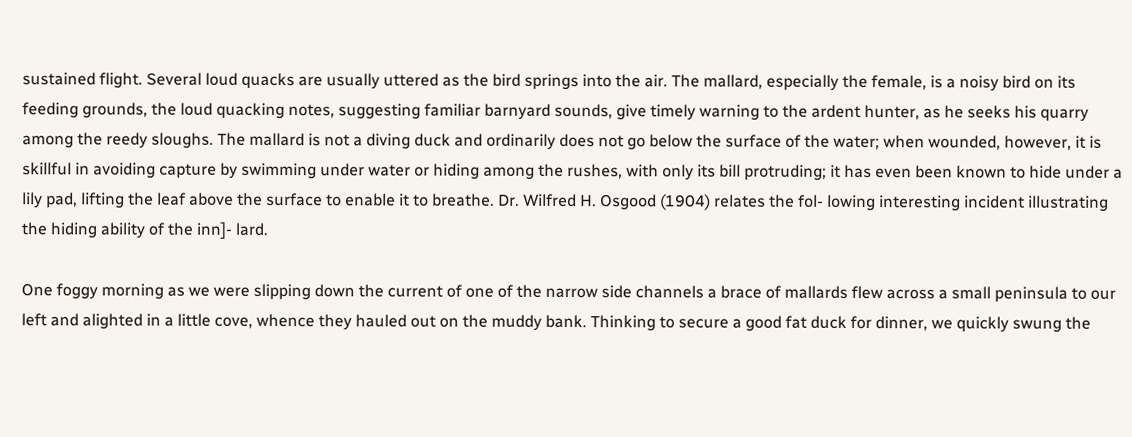sustained flight. Several loud quacks are usually uttered as the bird springs into the air. The mallard, especially the female, is a noisy bird on its feeding grounds, the loud quacking notes, suggesting familiar barnyard sounds, give timely warning to the ardent hunter, as he seeks his quarry among the reedy sloughs. The mallard is not a diving duck and ordinarily does not go below the surface of the water; when wounded, however, it is skillful in avoiding capture by swimming under water or hiding among the rushes, with only its bill protruding; it has even been known to hide under a lily pad, lifting the leaf above the surface to enable it to breathe. Dr. Wilfred H. Osgood (1904) relates the fol- lowing interesting incident illustrating the hiding ability of the inn]- lard.

One foggy morning as we were slipping down the current of one of the narrow side channels a brace of mallards flew across a small peninsula to our left and alighted in a little cove, whence they hauled out on the muddy bank. Thinking to secure a good fat duck for dinner, we quickly swung the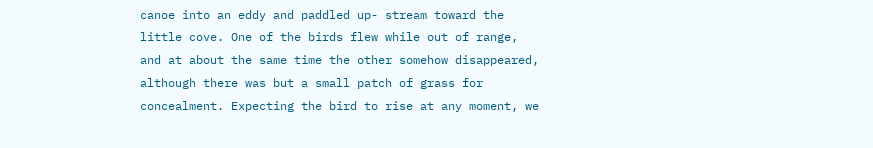canoe into an eddy and paddled up- stream toward the little cove. One of the birds flew while out of range, and at about the same time the other somehow disappeared, although there was but a small patch of grass for concealment. Expecting the bird to rise at any moment, we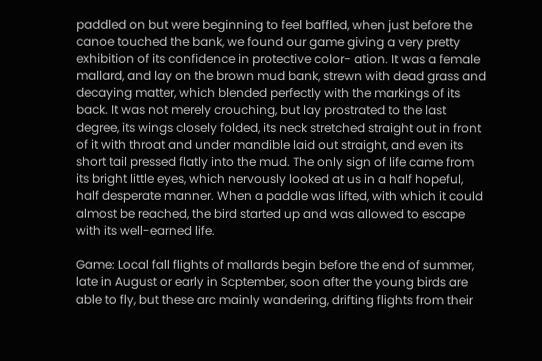paddled on but were beginning to feel baffled, when just before the canoe touched the bank, we found our game giving a very pretty exhibition of its confidence in protective color- ation. It was a female mallard, and lay on the brown mud bank, strewn with dead grass and decaying matter, which blended perfectly with the markings of its back. It was not merely crouching, but lay prostrated to the last degree, its wings closely folded, its neck stretched straight out in front of it with throat and under mandible laid out straight, and even its short tail pressed flatly into the mud. The only sign of life came from its bright little eyes, which nervously looked at us in a half hopeful, half desperate manner. When a paddle was lifted, with which it could almost be reached, the bird started up and was allowed to escape with its well-earned life.

Game: Local fall flights of mallards begin before the end of summer, late in August or early in Scptember, soon after the young birds are able to fly, but these arc mainly wandering, drifting flights from their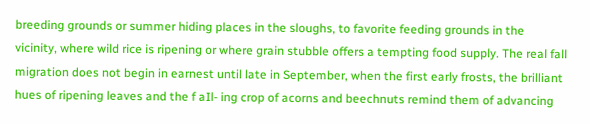breeding grounds or summer hiding places in the sloughs, to favorite feeding grounds in the vicinity, where wild rice is ripening or where grain stubble offers a tempting food supply. The real fall migration does not begin in earnest until late in September, when the first early frosts, the brilliant hues of ripening leaves and the f aIl- ing crop of acorns and beechnuts remind them of advancing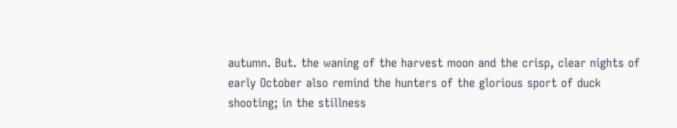autumn. But. the waning of the harvest moon and the crisp, clear nights of early October also remind the hunters of the glorious sport of duck shooting; in the stillness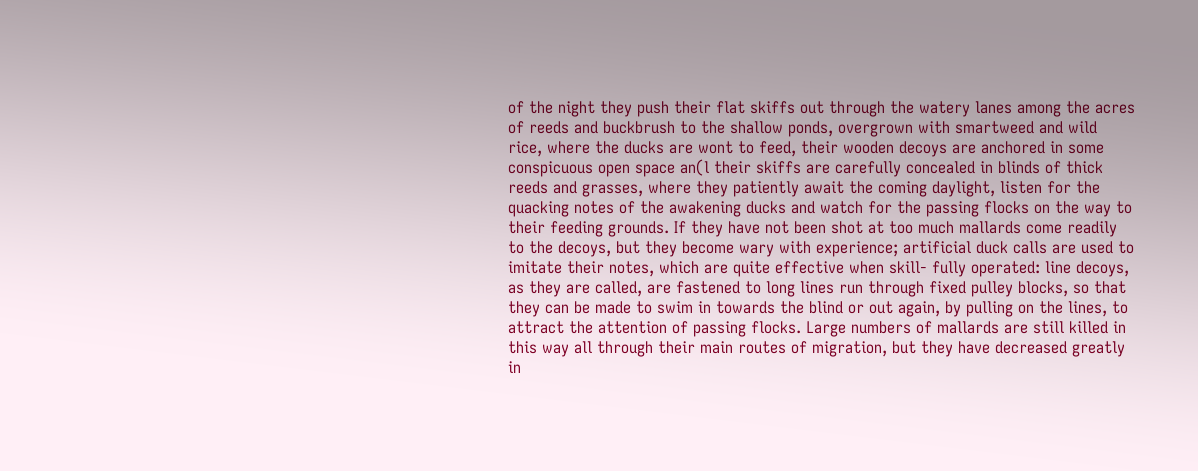of the night they push their flat skiffs out through the watery lanes among the acres of reeds and buckbrush to the shallow ponds, overgrown with smartweed and wild rice, where the ducks are wont to feed, their wooden decoys are anchored in some conspicuous open space an(l their skiffs are carefully concealed in blinds of thick reeds and grasses, where they patiently await the coming daylight, listen for the quacking notes of the awakening ducks and watch for the passing flocks on the way to their feeding grounds. If they have not been shot at too much mallards come readily to the decoys, but they become wary with experience; artificial duck calls are used to imitate their notes, which are quite effective when skill- fully operated: line decoys, as they are called, are fastened to long lines run through fixed pulley blocks, so that they can be made to swim in towards the blind or out again, by pulling on the lines, to attract the attention of passing flocks. Large numbers of mallards are still killed in this way all through their main routes of migration, but they have decreased greatly in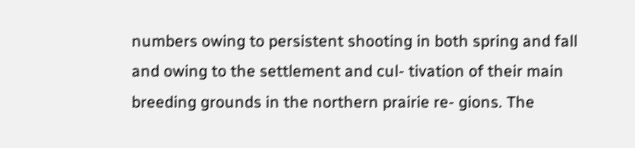numbers owing to persistent shooting in both spring and fall and owing to the settlement and cul- tivation of their main breeding grounds in the northern prairie re- gions. The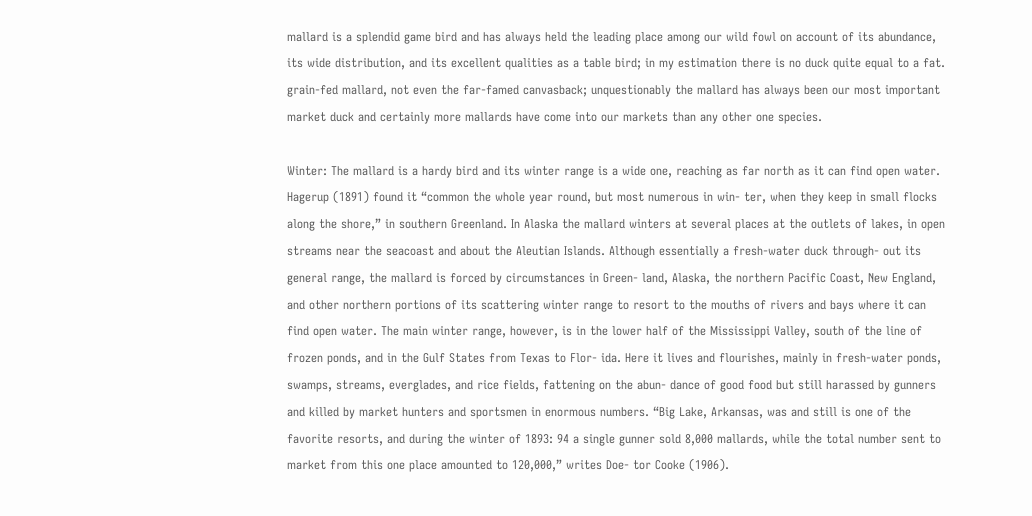mallard is a splendid game bird and has always held the leading place among our wild fowl on account of its abundance, its wide distribution, and its excellent qualities as a table bird; in my estimation there is no duck quite equal to a fat. grain-fed mallard, not even the far-famed canvasback; unquestionably the mallard has always been our most important market duck and certainly more mallards have come into our markets than any other one species.

Winter: The mallard is a hardy bird and its winter range is a wide one, reaching as far north as it can find open water. Hagerup (1891) found it “common the whole year round, but most numerous in win- ter, when they keep in small flocks along the shore,” in southern Greenland. In Alaska the mallard winters at several places at the outlets of lakes, in open streams near the seacoast and about the Aleutian Islands. Although essentially a fresh-water duck through- out its general range, the mallard is forced by circumstances in Green- land, Alaska, the northern Pacific Coast, New England, and other northern portions of its scattering winter range to resort to the mouths of rivers and bays where it can find open water. The main winter range, however, is in the lower half of the Mississippi Valley, south of the line of frozen ponds, and in the Gulf States from Texas to Flor- ida. Here it lives and flourishes, mainly in fresh-water ponds, swamps, streams, everglades, and rice fields, fattening on the abun- dance of good food but still harassed by gunners and killed by market hunters and sportsmen in enormous numbers. “Big Lake, Arkansas, was and still is one of the favorite resorts, and during the winter of 1893: 94 a single gunner sold 8,000 mallards, while the total number sent to market from this one place amounted to 120,000,” writes Doe- tor Cooke (1906).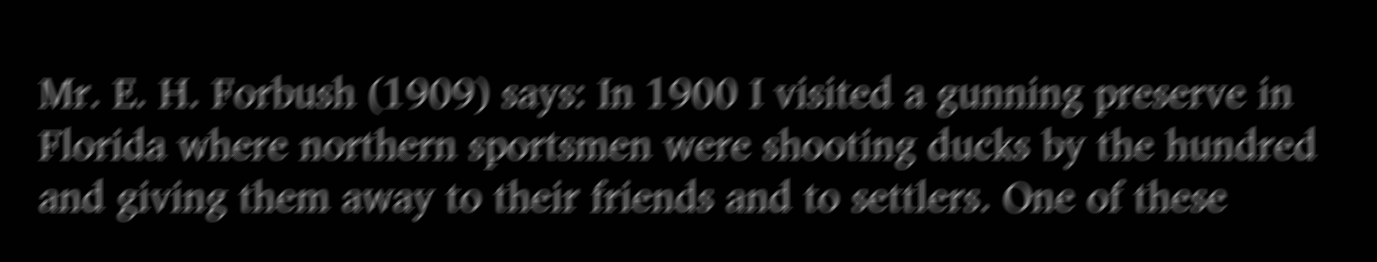Mr. E. H. Forbush (1909) says: In 1900 I visited a gunning preserve in Florida where northern sportsmen were shooting ducks by the hundred and giving them away to their friends and to settlers. One of these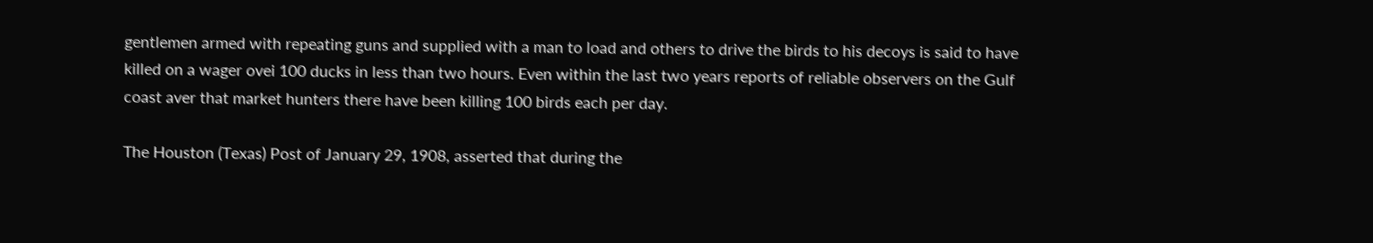gentlemen armed with repeating guns and supplied with a man to load and others to drive the birds to his decoys is said to have killed on a wager ovei 100 ducks in less than two hours. Even within the last two years reports of reliable observers on the Gulf coast aver that market hunters there have been killing 100 birds each per day.

The Houston (Texas) Post of January 29, 1908, asserted that during the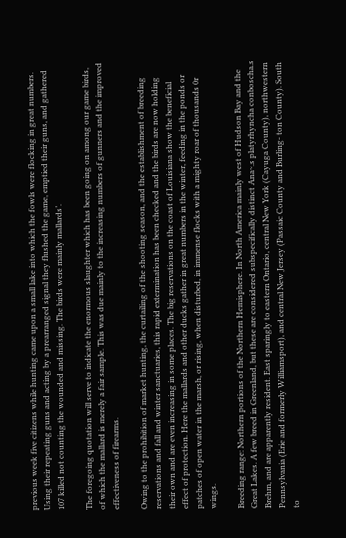previous week five citizens while hunting came upon a small lake into which the fowls were flocking in great numbers. Using their repeating guns and acting by a prearranged signal they flushed the game, emptied their guns, and gathered 107 killed not counting the wounded and missing. The birds were mainly mallards’.

The foregoing quotation will serve to indicate the enormous slaughter which has been going on among our game birds, of which the mallard is merely a fair sample. This was due mainly to the increasing numbers of gunners and the improved effectiveness of firearms.

Owing to the prohibition of market hunting, the curtailing of the shooting season, and the establishment of breeding reservations and fall and winter sanctuaries, this rapid extermination has been checked and the birds are now holding their own and are even increasing in some places. The big reservations on the coast of Louisiana show the beneficial effect of protection. Here the mallards and other ducks gather in great numbers in the winter, feeding in the ponds or patches of open water in the marsh, or rising, when disturbed, in immense flocks with a mighty roar of thousands 0r wings.

Breeding range: Northern portions of the Northern Hemisphere. In North America mainly west of Hudson Bay and the Great Lakes. A few breed in Greenland, but these are considered subspecifically distinct Ana~.s platyrhyncha conboscha.s Brehm, and are apparently resident. East sparingly to eastern Ontario, central New York (Cayuga County), northwestern Pennsylvania (Erie and formerly Williamsport), and central New Jersey (Passaic County and Burling- ton County). South to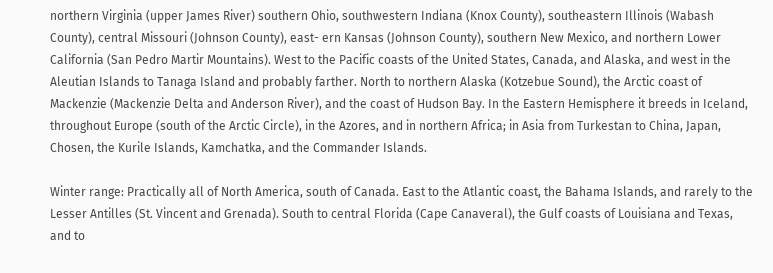northern Virginia (upper James River) southern Ohio, southwestern Indiana (Knox County), southeastern Illinois (Wabash County), central Missouri (Johnson County), east- ern Kansas (Johnson County), southern New Mexico, and northern Lower California (San Pedro Martir Mountains). West to the Pacific coasts of the United States, Canada, and Alaska, and west in the Aleutian Islands to Tanaga Island and probably farther. North to northern Alaska (Kotzebue Sound), the Arctic coast of Mackenzie (Mackenzie Delta and Anderson River), and the coast of Hudson Bay. In the Eastern Hemisphere it breeds in Iceland, throughout Europe (south of the Arctic Circle), in the Azores, and in northern Africa; in Asia from Turkestan to China, Japan, Chosen, the Kurile Islands, Kamchatka, and the Commander Islands.

Winter range: Practically all of North America, south of Canada. East to the Atlantic coast, the Bahama Islands, and rarely to the Lesser Antilles (St. Vincent and Grenada). South to central Florida (Cape Canaveral), the Gulf coasts of Louisiana and Texas, and to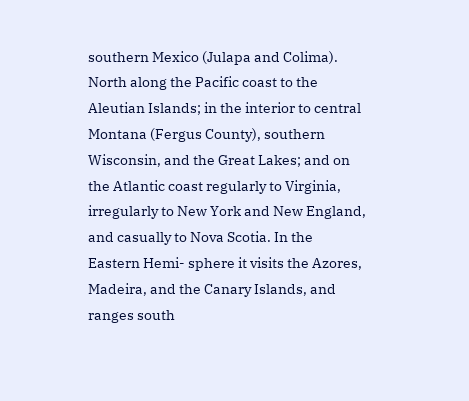southern Mexico (Julapa and Colima). North along the Pacific coast to the Aleutian Islands; in the interior to central Montana (Fergus County), southern Wisconsin, and the Great Lakes; and on the Atlantic coast regularly to Virginia, irregularly to New York and New England, and casually to Nova Scotia. In the Eastern Hemi- sphere it visits the Azores, Madeira, and the Canary Islands, and ranges south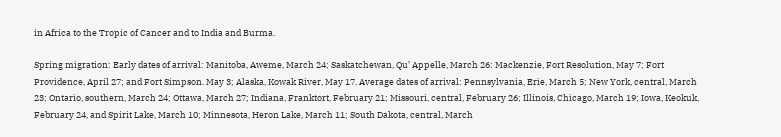in Africa to the Tropic of Cancer and to India and Burma.

Spring migration: Early dates of arrival: Manitoba, Aweme, March 24; Saskatchewan, Qu’ Appelle, March 26: Mackenzie, Fort Resolution, May 7; Fort Providence, April 27; and Fort Simpson. May 3; Alaska, Kowak River, May 17. Average dates of arrival: Pennsylvania, Erie, March 5; New York, central, March 23; Ontario, southern, March 24; Ottawa, March 27; Indiana, Franktort, February 21; Missouri, central, February 26; Illinois, Chicago, March 19; Iowa, Keokuk, February 24, and Spirit Lake, March 10; Minnesota, Heron Lake, March 11; South Dakota, central, March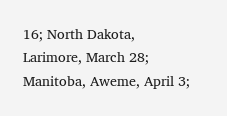16; North Dakota, Larimore, March 28; Manitoba, Aweme, April 3;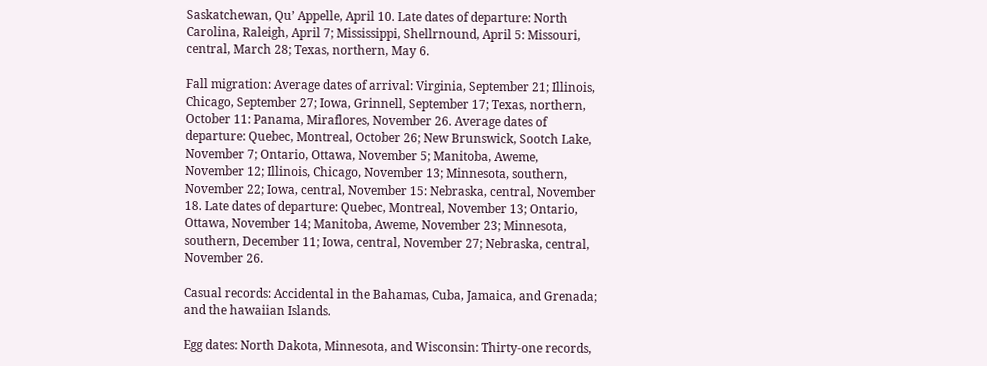Saskatchewan, Qu’ Appelle, April 10. Late dates of departure: North Carolina, Raleigh, April 7; Mississippi, Shellrnound, April 5: Missouri, central, March 28; Texas, northern, May 6.

Fall migration: Average dates of arrival: Virginia, September 21; Illinois, Chicago, September 27; Iowa, Grinnell, September 17; Texas, northern, October 11: Panama, Miraflores, November 26. Average dates of departure: Quebec, Montreal, October 26; New Brunswick, Sootch Lake, November 7; Ontario, Ottawa, November 5; Manitoba, Aweme, November 12; Illinois, Chicago, November 13; Minnesota, southern, November 22; Iowa, central, November 15: Nebraska, central, November 18. Late dates of departure: Quebec, Montreal, November 13; Ontario, Ottawa, November 14; Manitoba, Aweme, November 23; Minnesota, southern, December 11; Iowa, central, November 27; Nebraska, central, November 26.

Casual records: Accidental in the Bahamas, Cuba, Jamaica, and Grenada; and the hawaiian Islands.

Egg dates: North Dakota, Minnesota, and Wisconsin: Thirty-one records,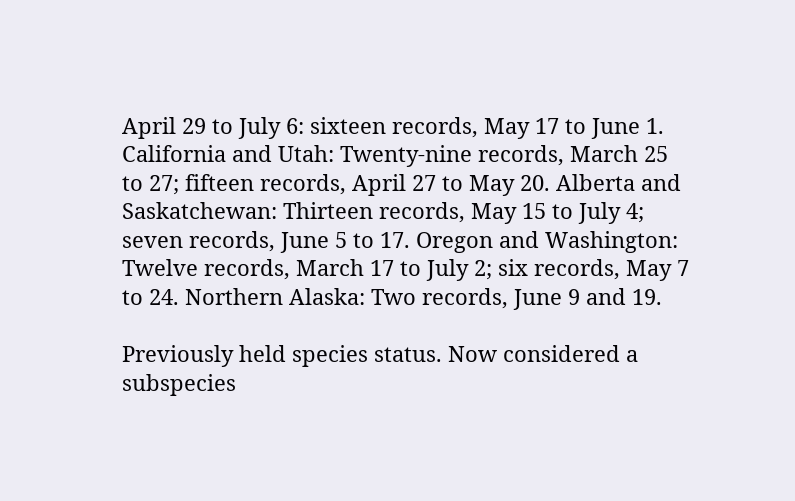April 29 to July 6: sixteen records, May 17 to June 1. California and Utah: Twenty-nine records, March 25 to 27; fifteen records, April 27 to May 20. Alberta and Saskatchewan: Thirteen records, May 15 to July 4; seven records, June 5 to 17. Oregon and Washington: Twelve records, March 17 to July 2; six records, May 7 to 24. Northern Alaska: Two records, June 9 and 19.

Previously held species status. Now considered a subspecies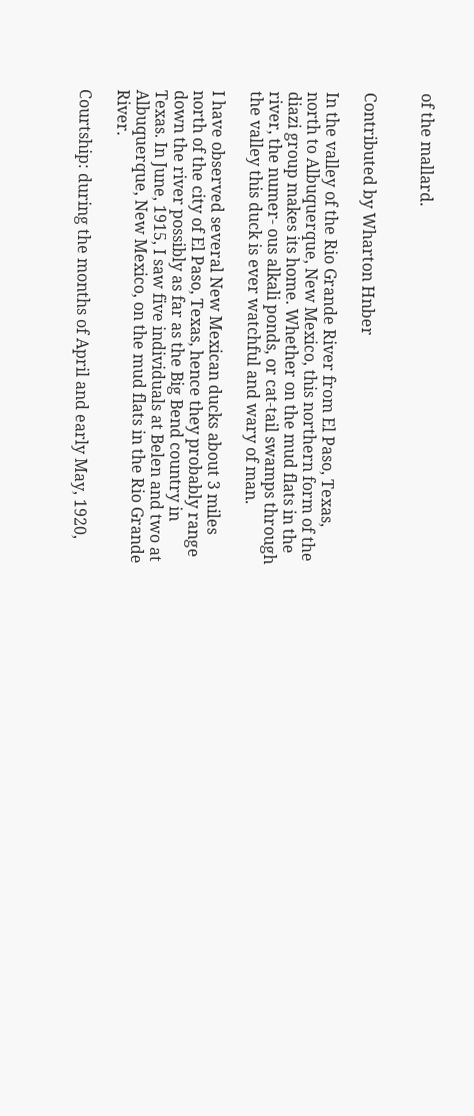of the mallard.


Contributed by Wharton Hnber

In the valley of the Rio Grande River from El Paso, Texas, north to Albuquerque, New Mexico, this northern form of the diazi group makes its home. Whether on the mud flats in the river, the numer- ous alkali ponds, or cat-tail swamps through the valley this duck is ever watchful and wary of man.

I have observed several New Mexican ducks about 3 miles north of the city of El Paso, Texas, hence they probably range down the river possibly as far as the Big Bend country in Texas. In June, 1915, I saw five individuals at Belen and two at Albuquerque, New Mexico, on the mud flats in the Rio Grande River.

Courtship: during the months of April and early May, 1920,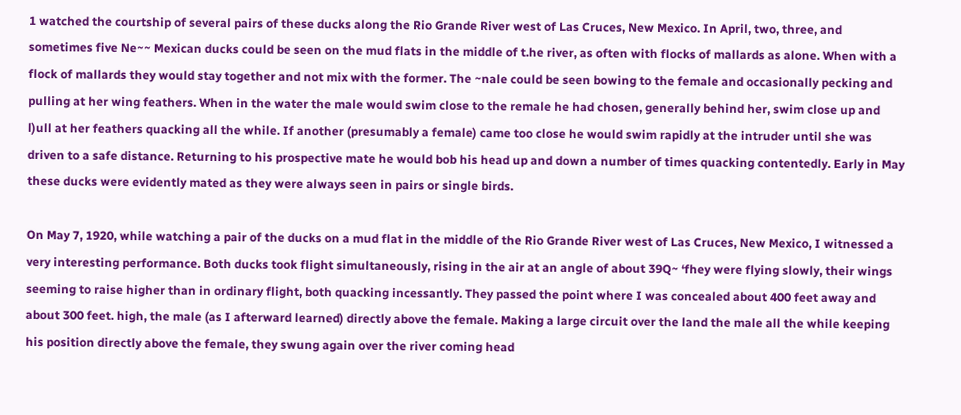1 watched the courtship of several pairs of these ducks along the Rio Grande River west of Las Cruces, New Mexico. In April, two, three, and sometimes five Ne~~ Mexican ducks could be seen on the mud flats in the middle of t.he river, as often with flocks of mallards as alone. When with a flock of mallards they would stay together and not mix with the former. The ~nale could be seen bowing to the female and occasionally pecking and pulling at her wing feathers. When in the water the male would swim close to the remale he had chosen, generally behind her, swim close up and l)ull at her feathers quacking all the while. If another (presumably a female) came too close he would swim rapidly at the intruder until she was driven to a safe distance. Returning to his prospective mate he would bob his head up and down a number of times quacking contentedly. Early in May these ducks were evidently mated as they were always seen in pairs or single birds.

On May 7, 1920, while watching a pair of the ducks on a mud flat in the middle of the Rio Grande River west of Las Cruces, New Mexico, I witnessed a very interesting performance. Both ducks took flight simultaneously, rising in the air at an angle of about 39Q~ ‘fhey were flying slowly, their wings seeming to raise higher than in ordinary flight, both quacking incessantly. They passed the point where I was concealed about 400 feet away and about 300 feet. high, the male (as I afterward learned) directly above the female. Making a large circuit over the land the male all the while keeping his position directly above the female, they swung again over the river coming head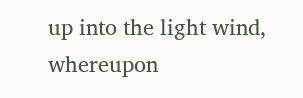up into the light wind, whereupon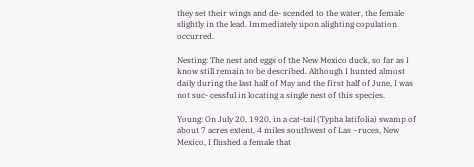they set their wings and de- scended to the water, the female slightly in the lead. Immediately upon alighting copulation occurred.

Nesting: The nest and eggs of the New Mexico duck, so far as I know still remain to be described. Although I hunted almost daily during the last half of May and the first half of June, I was not suc- cessful in locating a single nest of this species.

Young: On July 20, 1920, in a cat-tail (Typha latifolia) swamp of about 7 acres extent, 4 miles southwest of Las ~ruces, New Mexico, I flushed a female that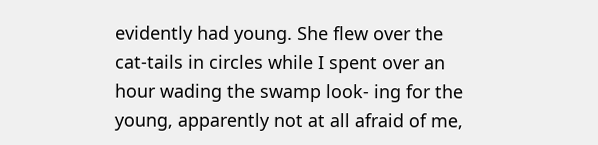evidently had young. She flew over the cat-tails in circles while I spent over an hour wading the swamp look- ing for the young, apparently not at all afraid of me,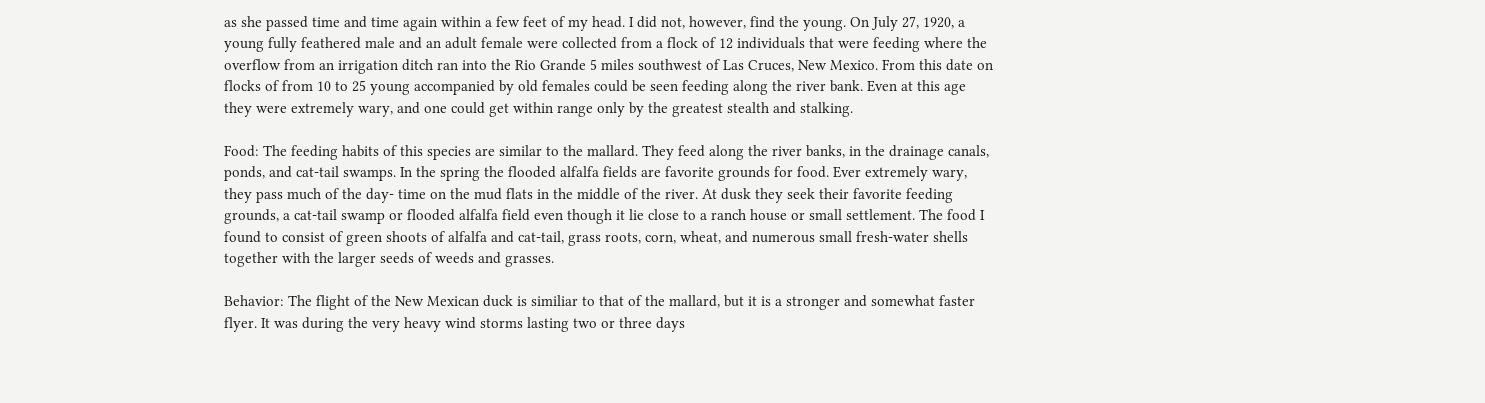as she passed time and time again within a few feet of my head. I did not, however, find the young. On July 27, 1920, a young fully feathered male and an adult female were collected from a flock of 12 individuals that were feeding where the overflow from an irrigation ditch ran into the Rio Grande 5 miles southwest of Las Cruces, New Mexico. From this date on flocks of from 10 to 25 young accompanied by old females could be seen feeding along the river bank. Even at this age they were extremely wary, and one could get within range only by the greatest stealth and stalking.

Food: The feeding habits of this species are similar to the mallard. They feed along the river banks, in the drainage canals, ponds, and cat-tail swamps. In the spring the flooded alfalfa fields are favorite grounds for food. Ever extremely wary, they pass much of the day- time on the mud flats in the middle of the river. At dusk they seek their favorite feeding grounds, a cat-tail swamp or flooded alfalfa field even though it lie close to a ranch house or small settlement. The food I found to consist of green shoots of alfalfa and cat-tail, grass roots, corn, wheat, and numerous small fresh-water shells together with the larger seeds of weeds and grasses.

Behavior: The flight of the New Mexican duck is similiar to that of the mallard, but it is a stronger and somewhat faster flyer. It was during the very heavy wind storms lasting two or three days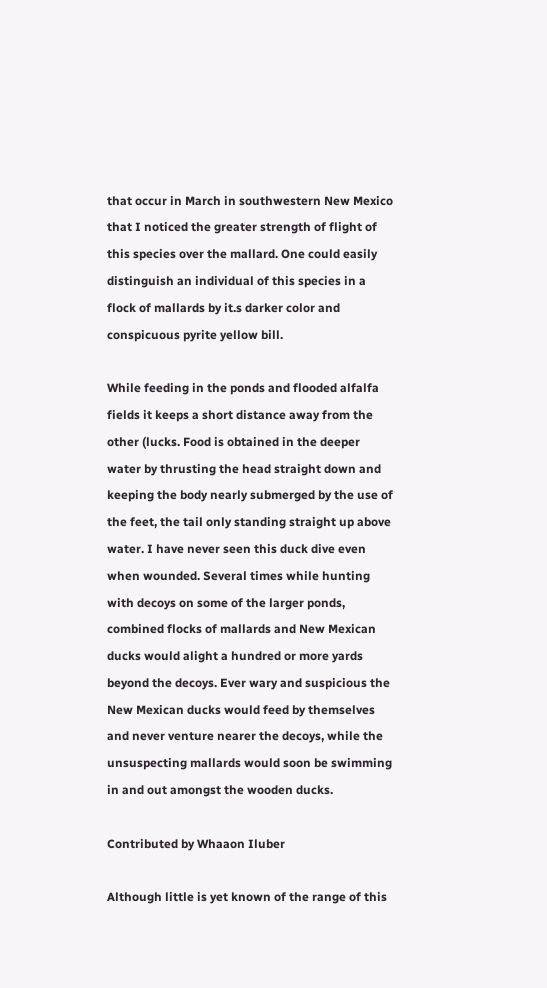that occur in March in southwestern New Mexico that I noticed the greater strength of flight of this species over the mallard. One could easily distinguish an individual of this species in a flock of mallards by it.s darker color and conspicuous pyrite yellow bill.

While feeding in the ponds and flooded alfalfa fields it keeps a short distance away from the other (lucks. Food is obtained in the deeper water by thrusting the head straight down and keeping the body nearly submerged by the use of the feet, the tail only standing straight up above water. I have never seen this duck dive even when wounded. Several times while hunting with decoys on some of the larger ponds, combined flocks of mallards and New Mexican ducks would alight a hundred or more yards beyond the decoys. Ever wary and suspicious the New Mexican ducks would feed by themselves and never venture nearer the decoys, while the unsuspecting mallards would soon be swimming in and out amongst the wooden ducks.

Contributed by Whaaon Iluber

Although little is yet known of the range of this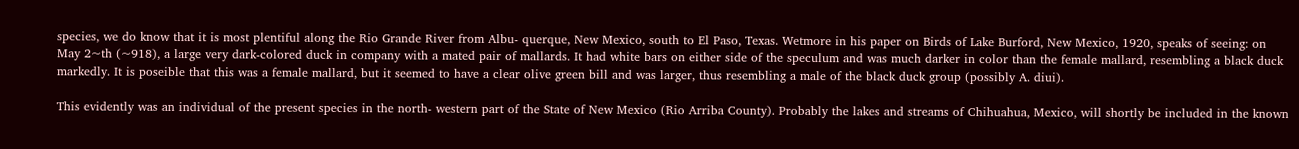species, we do know that it is most plentiful along the Rio Grande River from Albu- querque, New Mexico, south to El Paso, Texas. Wetmore in his paper on Birds of Lake Burford, New Mexico, 1920, speaks of seeing: on May 2~th (~918), a large very dark-colored duck in company with a mated pair of mallards. It had white bars on either side of the speculum and was much darker in color than the female mallard, resembling a black duck markedly. It is poseible that this was a female mallard, but it seemed to have a clear olive green bill and was larger, thus resembling a male of the black duck group (possibly A. diui).

This evidently was an individual of the present species in the north- western part of the State of New Mexico (Rio Arriba County). Probably the lakes and streams of Chihuahua, Mexico, will shortly be included in the known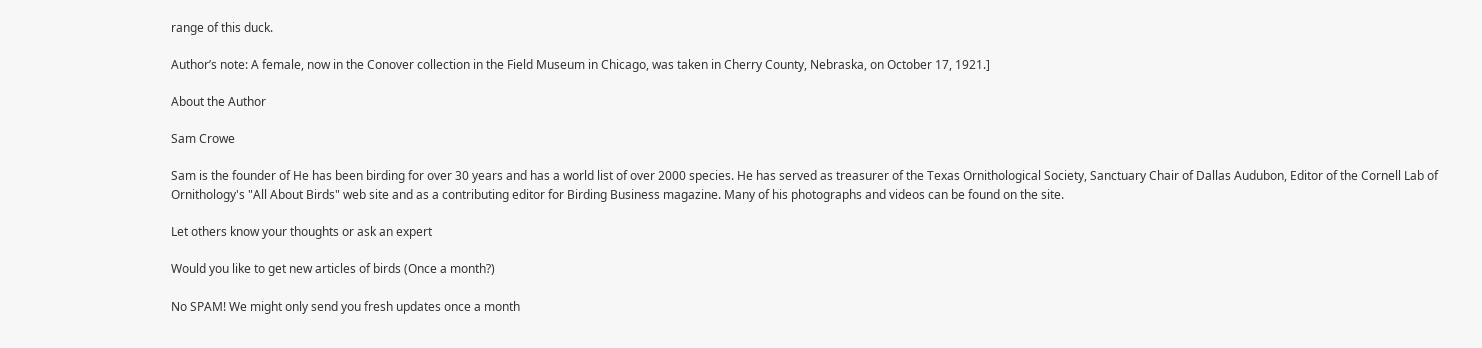range of this duck.

Author’s note: A female, now in the Conover collection in the Field Museum in Chicago, was taken in Cherry County, Nebraska, on October 17, 1921.]

About the Author

Sam Crowe

Sam is the founder of He has been birding for over 30 years and has a world list of over 2000 species. He has served as treasurer of the Texas Ornithological Society, Sanctuary Chair of Dallas Audubon, Editor of the Cornell Lab of Ornithology's "All About Birds" web site and as a contributing editor for Birding Business magazine. Many of his photographs and videos can be found on the site.

Let others know your thoughts or ask an expert

Would you like to get new articles of birds (Once a month?)

No SPAM! We might only send you fresh updates once a month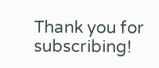Thank you for subscribing!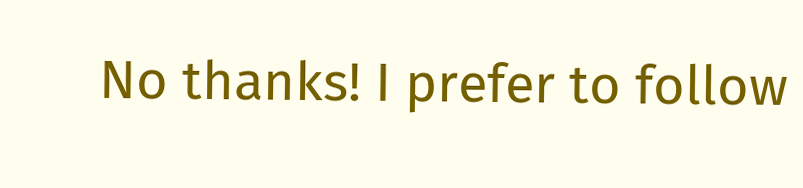No thanks! I prefer to follow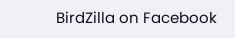BirdZilla on Facebook